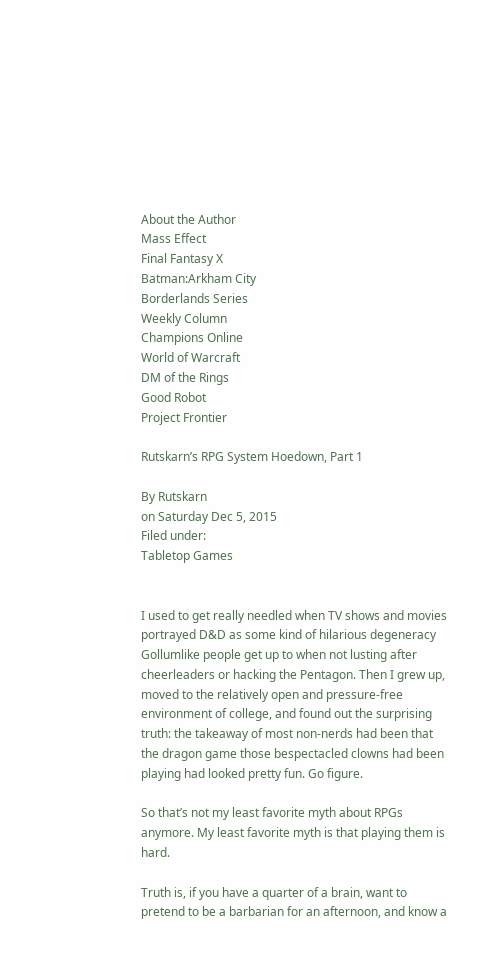About the Author
Mass Effect
Final Fantasy X
Batman:Arkham City
Borderlands Series
Weekly Column
Champions Online
World of Warcraft
DM of the Rings
Good Robot
Project Frontier

Rutskarn’s RPG System Hoedown, Part 1

By Rutskarn
on Saturday Dec 5, 2015
Filed under:
Tabletop Games


I used to get really needled when TV shows and movies portrayed D&D as some kind of hilarious degeneracy Gollumlike people get up to when not lusting after cheerleaders or hacking the Pentagon. Then I grew up, moved to the relatively open and pressure-free environment of college, and found out the surprising truth: the takeaway of most non-nerds had been that the dragon game those bespectacled clowns had been playing had looked pretty fun. Go figure.

So that’s not my least favorite myth about RPGs anymore. My least favorite myth is that playing them is hard.

Truth is, if you have a quarter of a brain, want to pretend to be a barbarian for an afternoon, and know a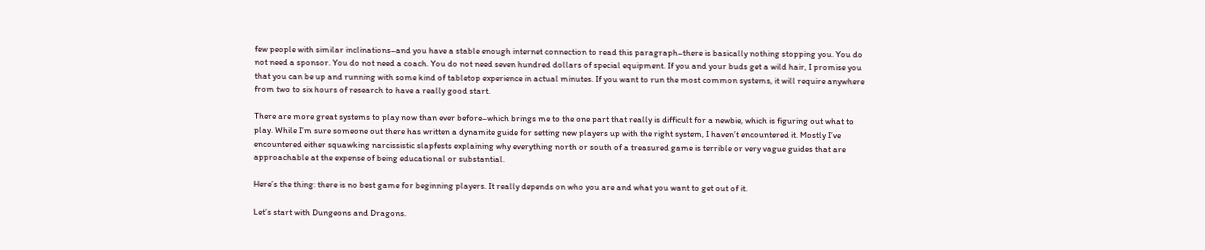few people with similar inclinations–and you have a stable enough internet connection to read this paragraph–there is basically nothing stopping you. You do not need a sponsor. You do not need a coach. You do not need seven hundred dollars of special equipment. If you and your buds get a wild hair, I promise you that you can be up and running with some kind of tabletop experience in actual minutes. If you want to run the most common systems, it will require anywhere from two to six hours of research to have a really good start.

There are more great systems to play now than ever before–which brings me to the one part that really is difficult for a newbie, which is figuring out what to play. While I’m sure someone out there has written a dynamite guide for setting new players up with the right system, I haven’t encountered it. Mostly I’ve encountered either squawking narcissistic slapfests explaining why everything north or south of a treasured game is terrible or very vague guides that are approachable at the expense of being educational or substantial.

Here’s the thing: there is no best game for beginning players. It really depends on who you are and what you want to get out of it.

Let’s start with Dungeons and Dragons.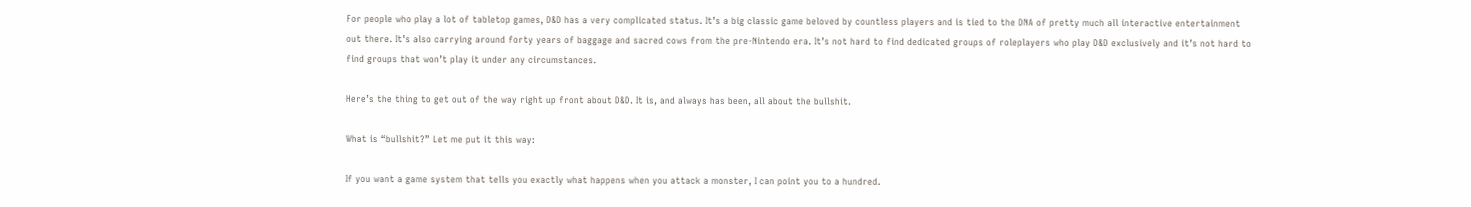For people who play a lot of tabletop games, D&D has a very complicated status. It’s a big classic game beloved by countless players and is tied to the DNA of pretty much all interactive entertainment out there. It’s also carrying around forty years of baggage and sacred cows from the pre-Nintendo era. It’s not hard to find dedicated groups of roleplayers who play D&D exclusively and it’s not hard to find groups that won’t play it under any circumstances.

Here’s the thing to get out of the way right up front about D&D. It is, and always has been, all about the bullshit.

What is “bullshit?” Let me put it this way:

If you want a game system that tells you exactly what happens when you attack a monster, I can point you to a hundred.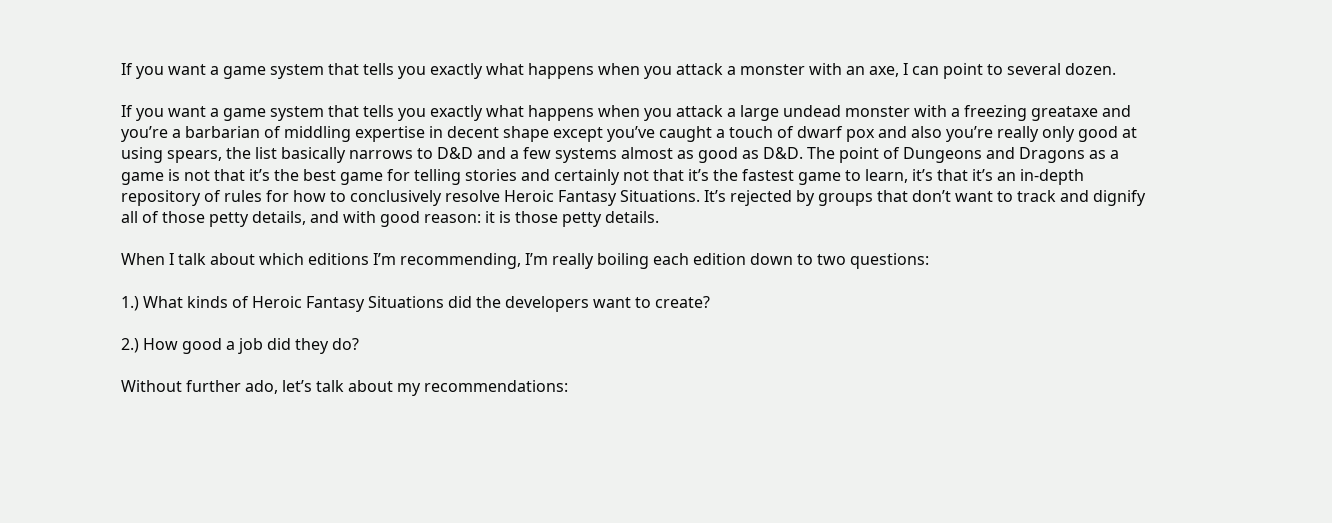If you want a game system that tells you exactly what happens when you attack a monster with an axe, I can point to several dozen.

If you want a game system that tells you exactly what happens when you attack a large undead monster with a freezing greataxe and you’re a barbarian of middling expertise in decent shape except you’ve caught a touch of dwarf pox and also you’re really only good at using spears, the list basically narrows to D&D and a few systems almost as good as D&D. The point of Dungeons and Dragons as a game is not that it’s the best game for telling stories and certainly not that it’s the fastest game to learn, it’s that it’s an in-depth repository of rules for how to conclusively resolve Heroic Fantasy Situations. It’s rejected by groups that don’t want to track and dignify all of those petty details, and with good reason: it is those petty details.

When I talk about which editions I’m recommending, I’m really boiling each edition down to two questions:

1.) What kinds of Heroic Fantasy Situations did the developers want to create?

2.) How good a job did they do?

Without further ado, let’s talk about my recommendations: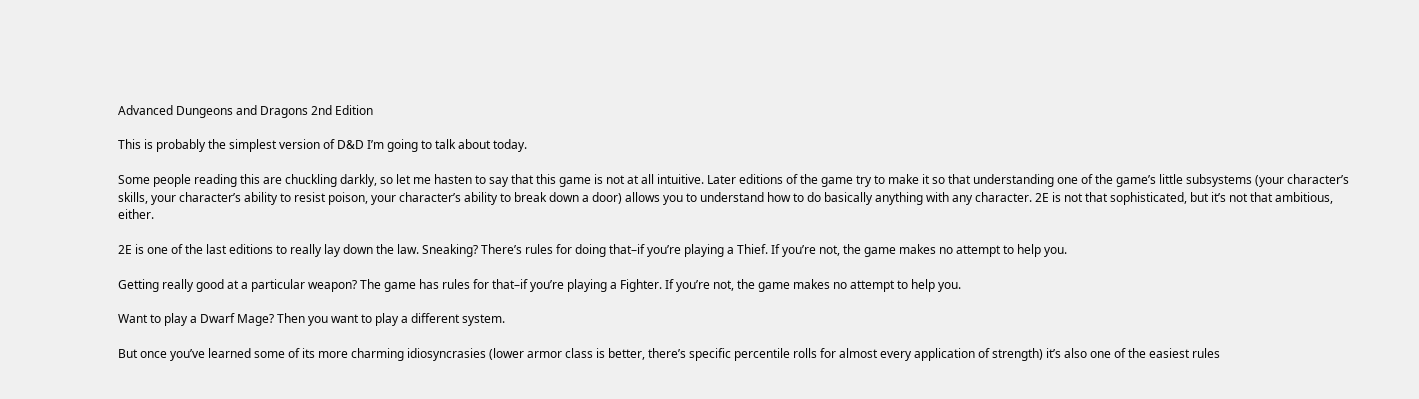Advanced Dungeons and Dragons 2nd Edition

This is probably the simplest version of D&D I’m going to talk about today.

Some people reading this are chuckling darkly, so let me hasten to say that this game is not at all intuitive. Later editions of the game try to make it so that understanding one of the game’s little subsystems (your character’s skills, your character’s ability to resist poison, your character’s ability to break down a door) allows you to understand how to do basically anything with any character. 2E is not that sophisticated, but it’s not that ambitious, either.

2E is one of the last editions to really lay down the law. Sneaking? There’s rules for doing that–if you’re playing a Thief. If you’re not, the game makes no attempt to help you.

Getting really good at a particular weapon? The game has rules for that–if you’re playing a Fighter. If you’re not, the game makes no attempt to help you.

Want to play a Dwarf Mage? Then you want to play a different system.

But once you’ve learned some of its more charming idiosyncrasies (lower armor class is better, there’s specific percentile rolls for almost every application of strength) it’s also one of the easiest rules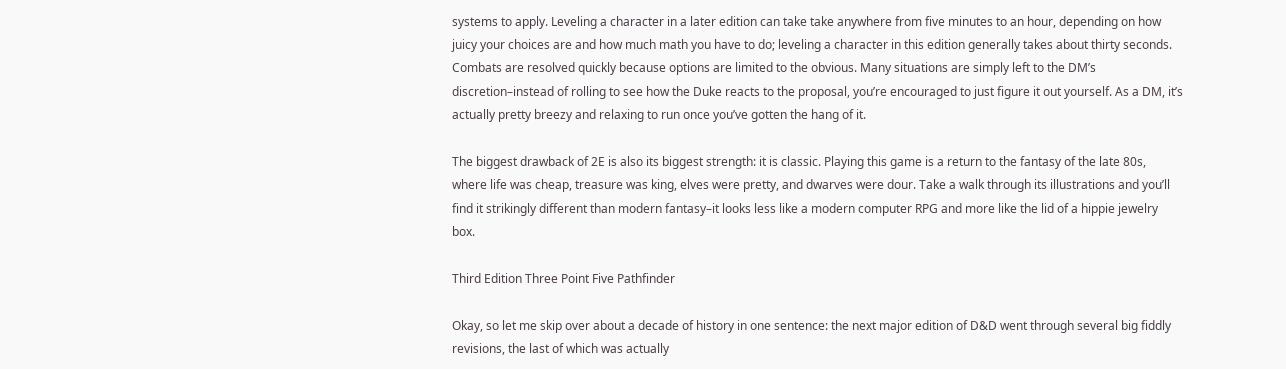systems to apply. Leveling a character in a later edition can take take anywhere from five minutes to an hour, depending on how juicy your choices are and how much math you have to do; leveling a character in this edition generally takes about thirty seconds. Combats are resolved quickly because options are limited to the obvious. Many situations are simply left to the DM’s discretion–instead of rolling to see how the Duke reacts to the proposal, you’re encouraged to just figure it out yourself. As a DM, it’s actually pretty breezy and relaxing to run once you’ve gotten the hang of it.

The biggest drawback of 2E is also its biggest strength: it is classic. Playing this game is a return to the fantasy of the late 80s, where life was cheap, treasure was king, elves were pretty, and dwarves were dour. Take a walk through its illustrations and you’ll find it strikingly different than modern fantasy–it looks less like a modern computer RPG and more like the lid of a hippie jewelry box.

Third Edition Three Point Five Pathfinder

Okay, so let me skip over about a decade of history in one sentence: the next major edition of D&D went through several big fiddly revisions, the last of which was actually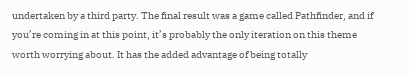undertaken by a third party. The final result was a game called Pathfinder, and if you’re coming in at this point, it’s probably the only iteration on this theme worth worrying about. It has the added advantage of being totally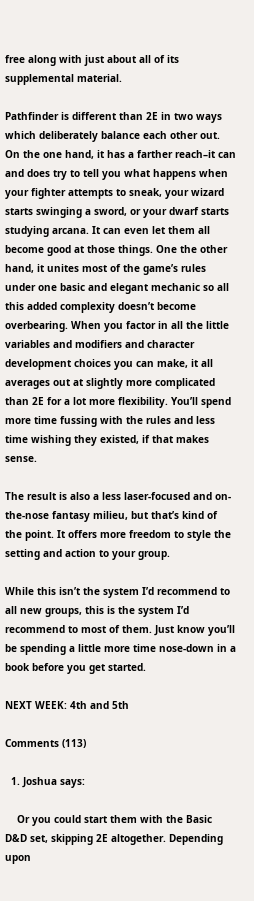free along with just about all of its supplemental material.

Pathfinder is different than 2E in two ways which deliberately balance each other out. On the one hand, it has a farther reach–it can and does try to tell you what happens when your fighter attempts to sneak, your wizard starts swinging a sword, or your dwarf starts studying arcana. It can even let them all become good at those things. One the other hand, it unites most of the game’s rules under one basic and elegant mechanic so all this added complexity doesn’t become overbearing. When you factor in all the little variables and modifiers and character development choices you can make, it all averages out at slightly more complicated than 2E for a lot more flexibility. You’ll spend more time fussing with the rules and less time wishing they existed, if that makes sense.

The result is also a less laser-focused and on-the-nose fantasy milieu, but that’s kind of the point. It offers more freedom to style the setting and action to your group.

While this isn’t the system I’d recommend to all new groups, this is the system I’d recommend to most of them. Just know you’ll be spending a little more time nose-down in a book before you get started.

NEXT WEEK: 4th and 5th

Comments (113)

  1. Joshua says:

    Or you could start them with the Basic D&D set, skipping 2E altogether. Depending upon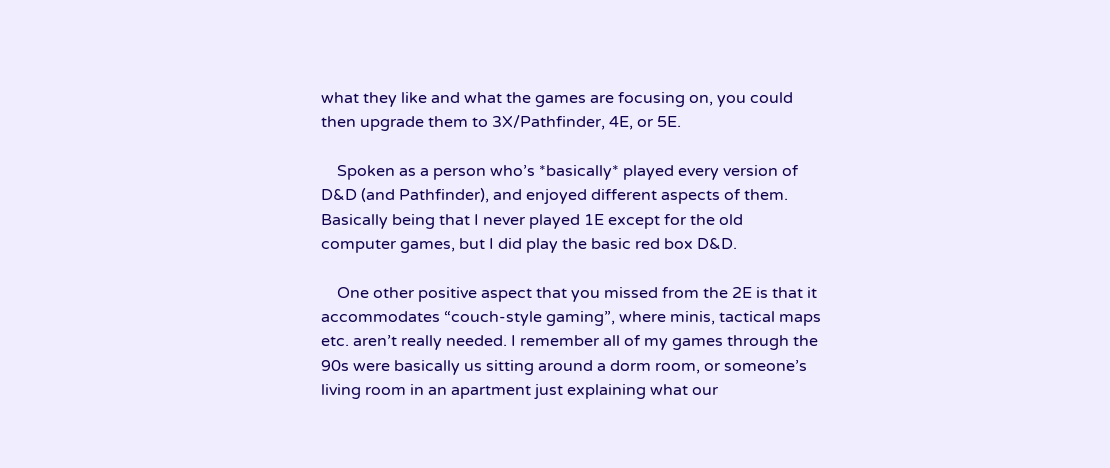what they like and what the games are focusing on, you could then upgrade them to 3X/Pathfinder, 4E, or 5E.

    Spoken as a person who’s *basically* played every version of D&D (and Pathfinder), and enjoyed different aspects of them. Basically being that I never played 1E except for the old computer games, but I did play the basic red box D&D.

    One other positive aspect that you missed from the 2E is that it accommodates “couch-style gaming”, where minis, tactical maps etc. aren’t really needed. I remember all of my games through the 90s were basically us sitting around a dorm room, or someone’s living room in an apartment just explaining what our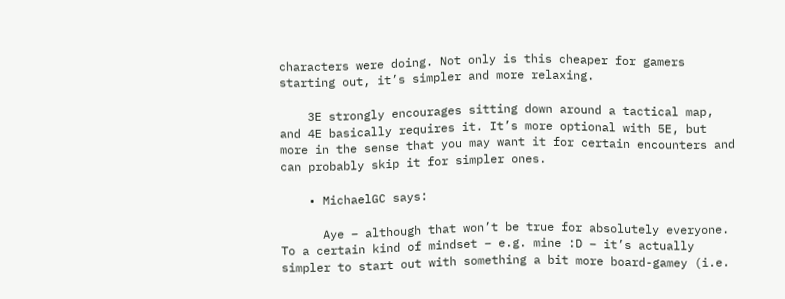characters were doing. Not only is this cheaper for gamers starting out, it’s simpler and more relaxing.

    3E strongly encourages sitting down around a tactical map, and 4E basically requires it. It’s more optional with 5E, but more in the sense that you may want it for certain encounters and can probably skip it for simpler ones.

    • MichaelGC says:

      Aye – although that won’t be true for absolutely everyone. To a certain kind of mindset – e.g. mine :D – it’s actually simpler to start out with something a bit more board-gamey (i.e.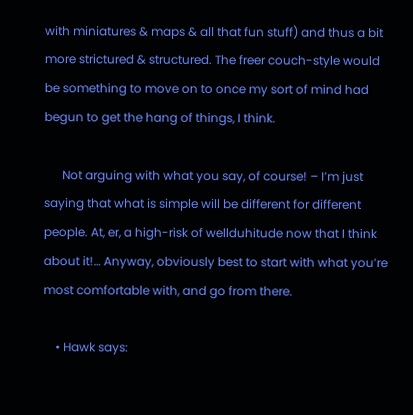with miniatures & maps & all that fun stuff) and thus a bit more strictured & structured. The freer couch-style would be something to move on to once my sort of mind had begun to get the hang of things, I think.

      Not arguing with what you say, of course! – I’m just saying that what is simple will be different for different people. At, er, a high-risk of wellduhitude now that I think about it!… Anyway, obviously best to start with what you’re most comfortable with, and go from there.

    • Hawk says: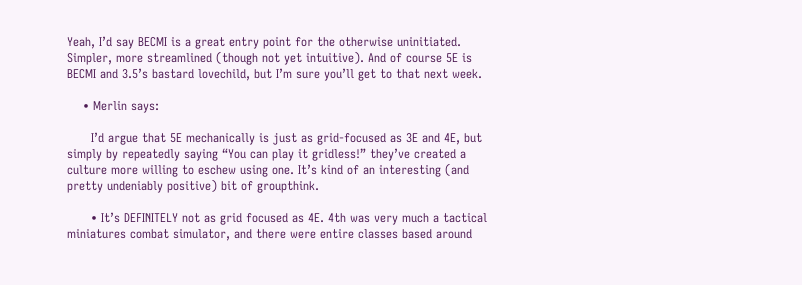Yeah, I’d say BECMI is a great entry point for the otherwise uninitiated. Simpler, more streamlined (though not yet intuitive). And of course 5E is BECMI and 3.5’s bastard lovechild, but I’m sure you’ll get to that next week.

    • Merlin says:

      I’d argue that 5E mechanically is just as grid-focused as 3E and 4E, but simply by repeatedly saying “You can play it gridless!” they’ve created a culture more willing to eschew using one. It’s kind of an interesting (and pretty undeniably positive) bit of groupthink.

      • It’s DEFINITELY not as grid focused as 4E. 4th was very much a tactical miniatures combat simulator, and there were entire classes based around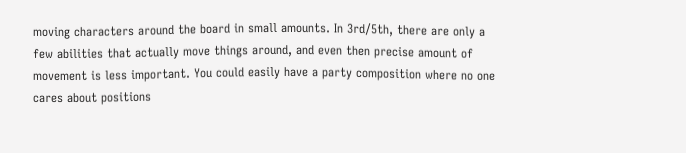moving characters around the board in small amounts. In 3rd/5th, there are only a few abilities that actually move things around, and even then precise amount of movement is less important. You could easily have a party composition where no one cares about positions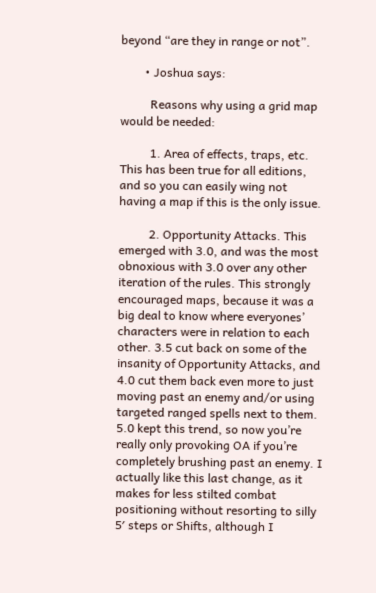beyond “are they in range or not”.

        • Joshua says:

          Reasons why using a grid map would be needed:

          1. Area of effects, traps, etc. This has been true for all editions, and so you can easily wing not having a map if this is the only issue.

          2. Opportunity Attacks. This emerged with 3.0, and was the most obnoxious with 3.0 over any other iteration of the rules. This strongly encouraged maps, because it was a big deal to know where everyones’ characters were in relation to each other. 3.5 cut back on some of the insanity of Opportunity Attacks, and 4.0 cut them back even more to just moving past an enemy and/or using targeted ranged spells next to them. 5.0 kept this trend, so now you’re really only provoking OA if you’re completely brushing past an enemy. I actually like this last change, as it makes for less stilted combat positioning without resorting to silly 5′ steps or Shifts, although I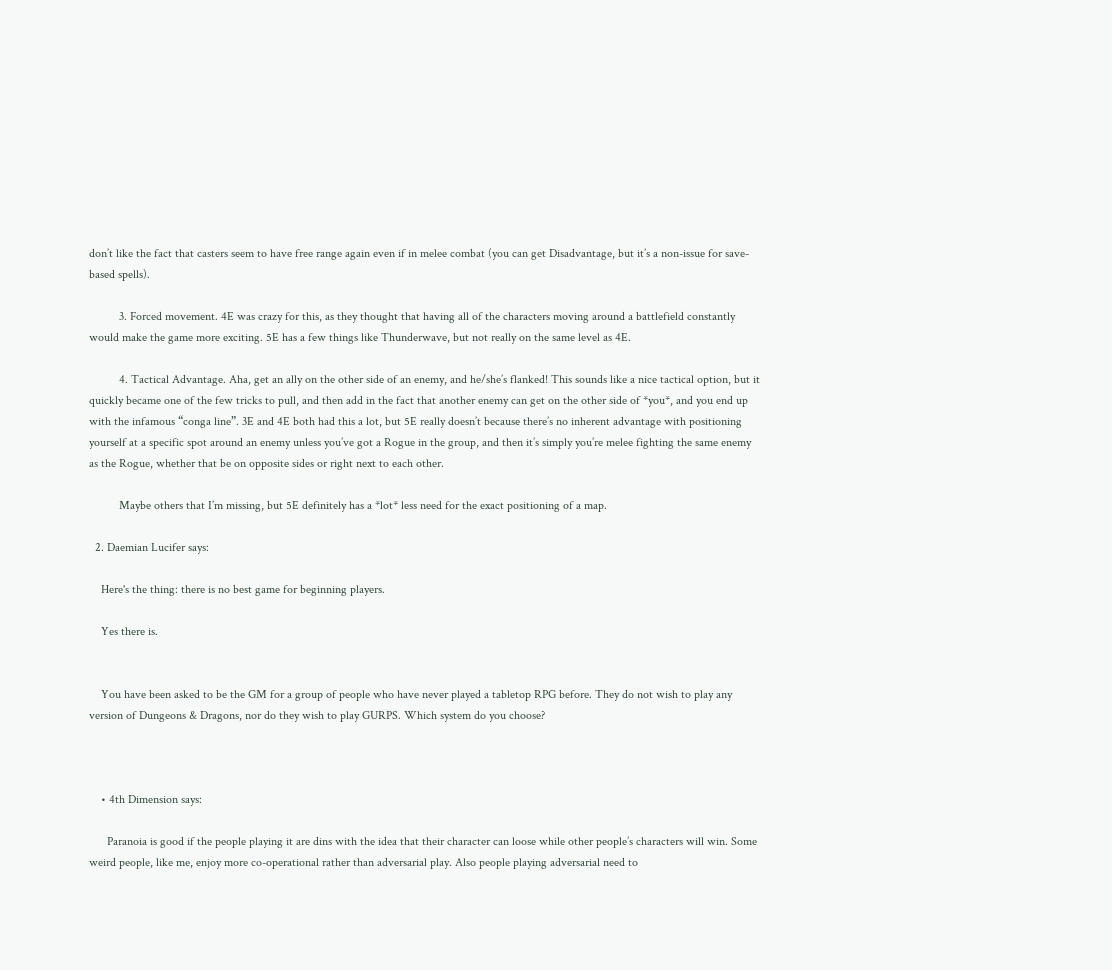don’t like the fact that casters seem to have free range again even if in melee combat (you can get Disadvantage, but it’s a non-issue for save-based spells).

          3. Forced movement. 4E was crazy for this, as they thought that having all of the characters moving around a battlefield constantly would make the game more exciting. 5E has a few things like Thunderwave, but not really on the same level as 4E.

          4. Tactical Advantage. Aha, get an ally on the other side of an enemy, and he/she’s flanked! This sounds like a nice tactical option, but it quickly became one of the few tricks to pull, and then add in the fact that another enemy can get on the other side of *you*, and you end up with the infamous “conga line”. 3E and 4E both had this a lot, but 5E really doesn’t because there’s no inherent advantage with positioning yourself at a specific spot around an enemy unless you’ve got a Rogue in the group, and then it’s simply you’re melee fighting the same enemy as the Rogue, whether that be on opposite sides or right next to each other.

          Maybe others that I’m missing, but 5E definitely has a *lot* less need for the exact positioning of a map.

  2. Daemian Lucifer says:

    Here's the thing: there is no best game for beginning players.

    Yes there is.


    You have been asked to be the GM for a group of people who have never played a tabletop RPG before. They do not wish to play any version of Dungeons & Dragons, nor do they wish to play GURPS. Which system do you choose?



    • 4th Dimension says:

      Paranoia is good if the people playing it are dins with the idea that their character can loose while other people’s characters will win. Some weird people, like me, enjoy more co-operational rather than adversarial play. Also people playing adversarial need to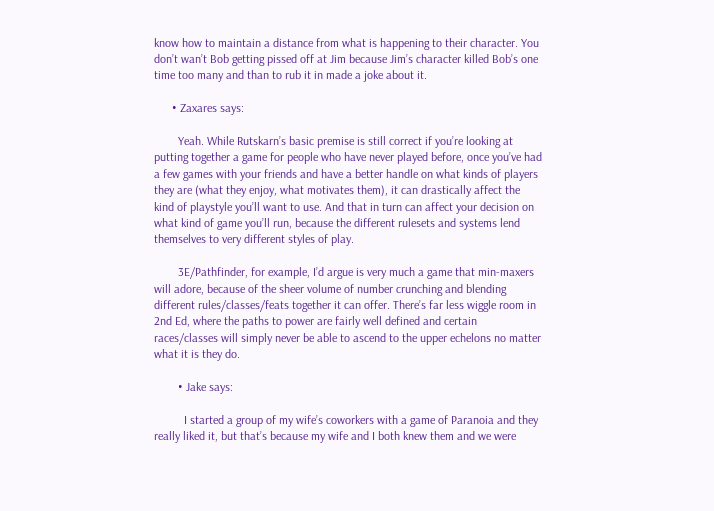know how to maintain a distance from what is happening to their character. You don’t wan’t Bob getting pissed off at Jim because Jim’s character killed Bob’s one time too many and than to rub it in made a joke about it.

      • Zaxares says:

        Yeah. While Rutskarn’s basic premise is still correct if you’re looking at putting together a game for people who have never played before, once you’ve had a few games with your friends and have a better handle on what kinds of players they are (what they enjoy, what motivates them), it can drastically affect the kind of playstyle you’ll want to use. And that in turn can affect your decision on what kind of game you’ll run, because the different rulesets and systems lend themselves to very different styles of play.

        3E/Pathfinder, for example, I’d argue is very much a game that min-maxers will adore, because of the sheer volume of number crunching and blending different rules/classes/feats together it can offer. There’s far less wiggle room in 2nd Ed, where the paths to power are fairly well defined and certain races/classes will simply never be able to ascend to the upper echelons no matter what it is they do.

        • Jake says:

          I started a group of my wife’s coworkers with a game of Paranoia and they really liked it, but that’s because my wife and I both knew them and we were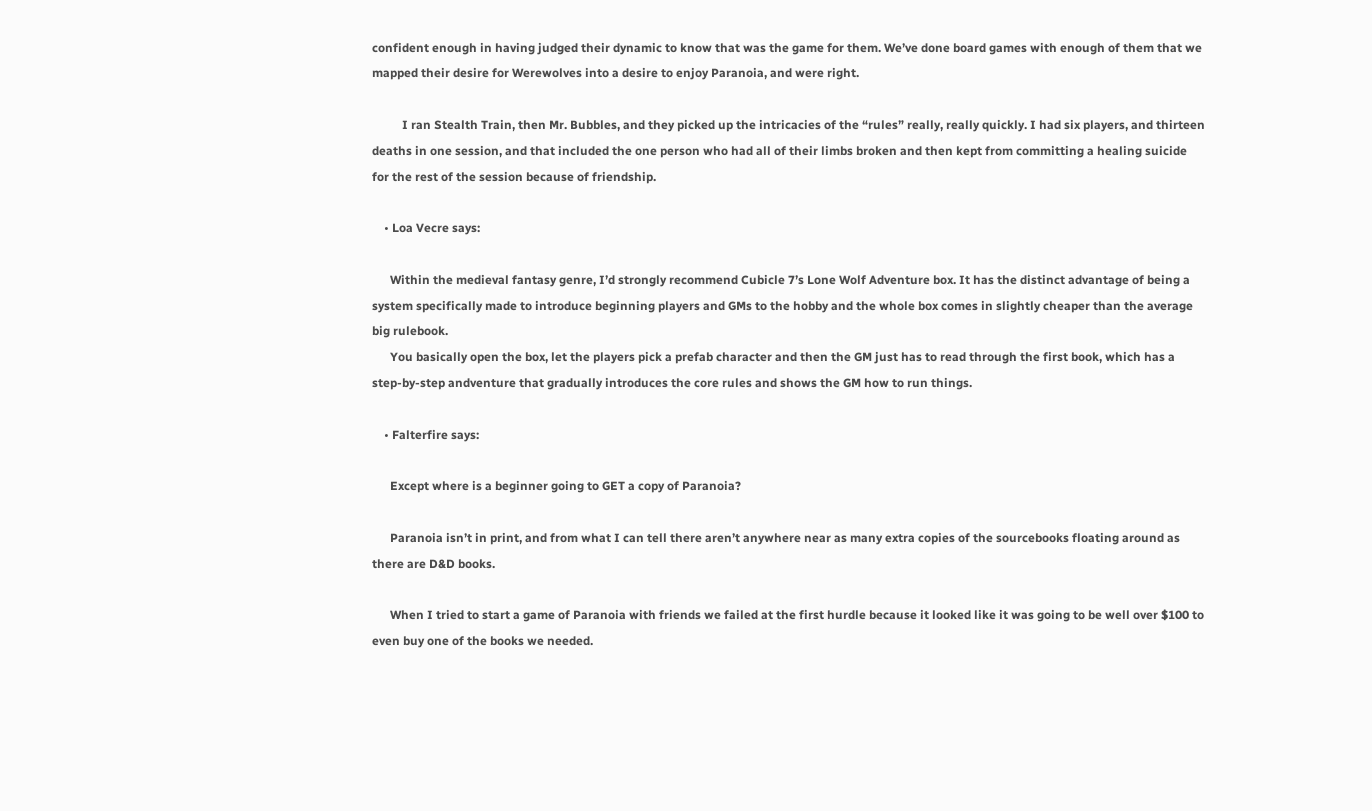confident enough in having judged their dynamic to know that was the game for them. We’ve done board games with enough of them that we mapped their desire for Werewolves into a desire to enjoy Paranoia, and were right.

          I ran Stealth Train, then Mr. Bubbles, and they picked up the intricacies of the “rules” really, really quickly. I had six players, and thirteen deaths in one session, and that included the one person who had all of their limbs broken and then kept from committing a healing suicide for the rest of the session because of friendship.

    • Loa Vecre says:

      Within the medieval fantasy genre, I’d strongly recommend Cubicle 7’s Lone Wolf Adventure box. It has the distinct advantage of being a system specifically made to introduce beginning players and GMs to the hobby and the whole box comes in slightly cheaper than the average big rulebook.
      You basically open the box, let the players pick a prefab character and then the GM just has to read through the first book, which has a step-by-step andventure that gradually introduces the core rules and shows the GM how to run things.

    • Falterfire says:

      Except where is a beginner going to GET a copy of Paranoia?

      Paranoia isn’t in print, and from what I can tell there aren’t anywhere near as many extra copies of the sourcebooks floating around as there are D&D books.

      When I tried to start a game of Paranoia with friends we failed at the first hurdle because it looked like it was going to be well over $100 to even buy one of the books we needed.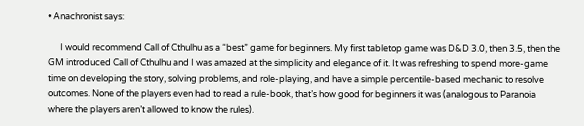• Anachronist says:

      I would recommend Call of Cthulhu as a “best” game for beginners. My first tabletop game was D&D 3.0, then 3.5, then the GM introduced Call of Cthulhu and I was amazed at the simplicity and elegance of it. It was refreshing to spend more-game time on developing the story, solving problems, and role-playing, and have a simple percentile-based mechanic to resolve outcomes. None of the players even had to read a rule-book, that’s how good for beginners it was (analogous to Paranoia where the players aren’t allowed to know the rules).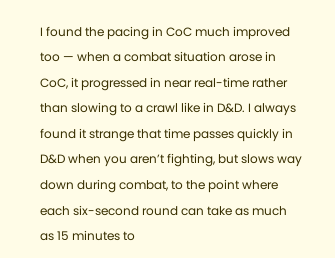I found the pacing in CoC much improved too — when a combat situation arose in CoC, it progressed in near real-time rather than slowing to a crawl like in D&D. I always found it strange that time passes quickly in D&D when you aren’t fighting, but slows way down during combat, to the point where each six-second round can take as much as 15 minutes to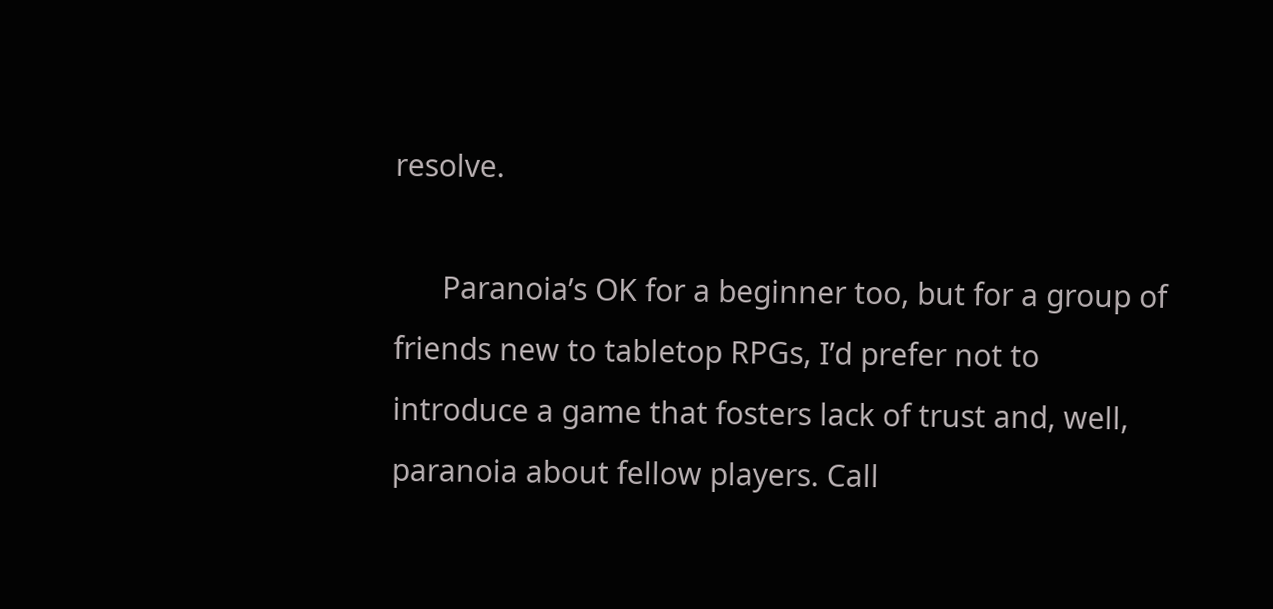resolve.

      Paranoia’s OK for a beginner too, but for a group of friends new to tabletop RPGs, I’d prefer not to introduce a game that fosters lack of trust and, well, paranoia about fellow players. Call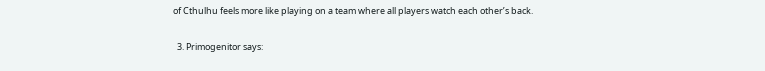of Cthulhu feels more like playing on a team where all players watch each other’s back.

  3. Primogenitor says: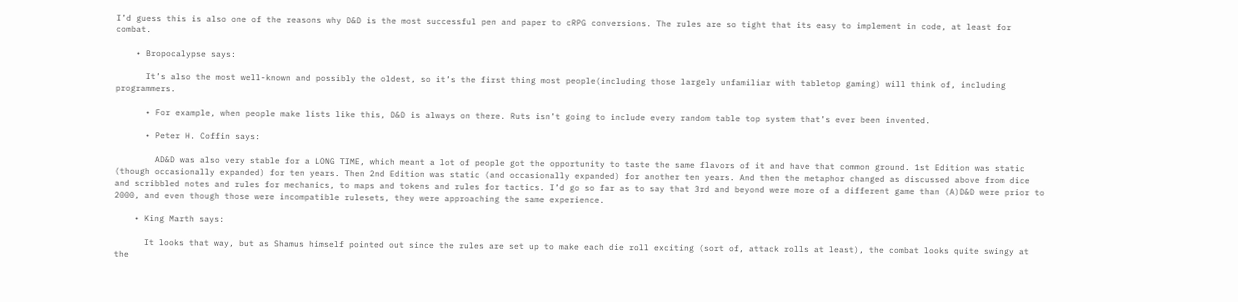I’d guess this is also one of the reasons why D&D is the most successful pen and paper to cRPG conversions. The rules are so tight that its easy to implement in code, at least for combat.

    • Bropocalypse says:

      It’s also the most well-known and possibly the oldest, so it’s the first thing most people(including those largely unfamiliar with tabletop gaming) will think of, including programmers.

      • For example, when people make lists like this, D&D is always on there. Ruts isn’t going to include every random table top system that’s ever been invented.

      • Peter H. Coffin says:

        AD&D was also very stable for a LONG TIME, which meant a lot of people got the opportunity to taste the same flavors of it and have that common ground. 1st Edition was static (though occasionally expanded) for ten years. Then 2nd Edition was static (and occasionally expanded) for another ten years. And then the metaphor changed as discussed above from dice and scribbled notes and rules for mechanics, to maps and tokens and rules for tactics. I’d go so far as to say that 3rd and beyond were more of a different game than (A)D&D were prior to 2000, and even though those were incompatible rulesets, they were approaching the same experience.

    • King Marth says:

      It looks that way, but as Shamus himself pointed out since the rules are set up to make each die roll exciting (sort of, attack rolls at least), the combat looks quite swingy at the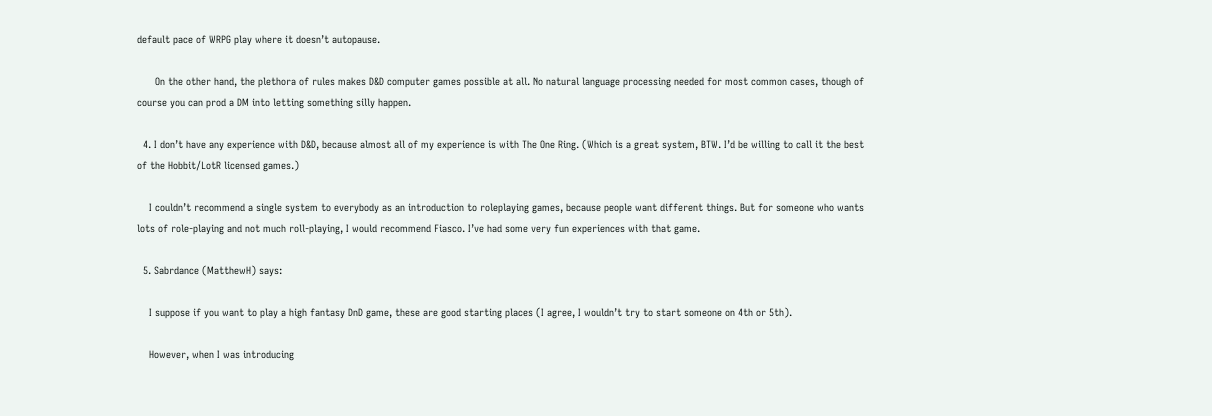default pace of WRPG play where it doesn’t autopause.

      On the other hand, the plethora of rules makes D&D computer games possible at all. No natural language processing needed for most common cases, though of course you can prod a DM into letting something silly happen.

  4. I don’t have any experience with D&D, because almost all of my experience is with The One Ring. (Which is a great system, BTW. I’d be willing to call it the best of the Hobbit/LotR licensed games.)

    I couldn’t recommend a single system to everybody as an introduction to roleplaying games, because people want different things. But for someone who wants lots of role-playing and not much roll-playing, I would recommend Fiasco. I’ve had some very fun experiences with that game.

  5. Sabrdance (MatthewH) says:

    I suppose if you want to play a high fantasy DnD game, these are good starting places (I agree, I wouldn’t try to start someone on 4th or 5th).

    However, when I was introducing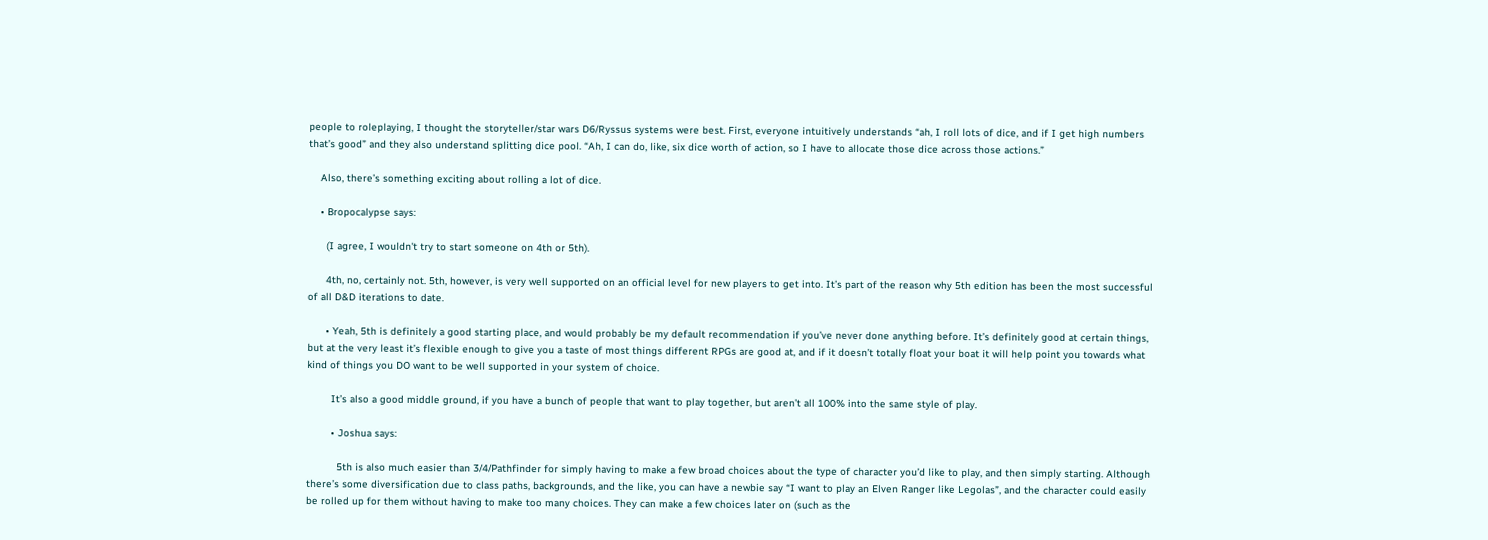people to roleplaying, I thought the storyteller/star wars D6/Ryssus systems were best. First, everyone intuitively understands “ah, I roll lots of dice, and if I get high numbers that’s good” and they also understand splitting dice pool. “Ah, I can do, like, six dice worth of action, so I have to allocate those dice across those actions.”

    Also, there’s something exciting about rolling a lot of dice.

    • Bropocalypse says:

      (I agree, I wouldn't try to start someone on 4th or 5th).

      4th, no, certainly not. 5th, however, is very well supported on an official level for new players to get into. It’s part of the reason why 5th edition has been the most successful of all D&D iterations to date.

      • Yeah, 5th is definitely a good starting place, and would probably be my default recommendation if you’ve never done anything before. It’s definitely good at certain things, but at the very least it’s flexible enough to give you a taste of most things different RPGs are good at, and if it doesn’t totally float your boat it will help point you towards what kind of things you DO want to be well supported in your system of choice.

        It’s also a good middle ground, if you have a bunch of people that want to play together, but aren’t all 100% into the same style of play.

        • Joshua says:

          5th is also much easier than 3/4/Pathfinder for simply having to make a few broad choices about the type of character you’d like to play, and then simply starting. Although there’s some diversification due to class paths, backgrounds, and the like, you can have a newbie say “I want to play an Elven Ranger like Legolas”, and the character could easily be rolled up for them without having to make too many choices. They can make a few choices later on (such as the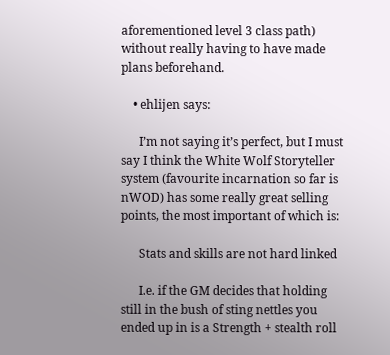aforementioned level 3 class path) without really having to have made plans beforehand.

    • ehlijen says:

      I’m not saying it’s perfect, but I must say I think the White Wolf Storyteller system (favourite incarnation so far is nWOD) has some really great selling points, the most important of which is:

      Stats and skills are not hard linked

      I.e. if the GM decides that holding still in the bush of sting nettles you ended up in is a Strength + stealth roll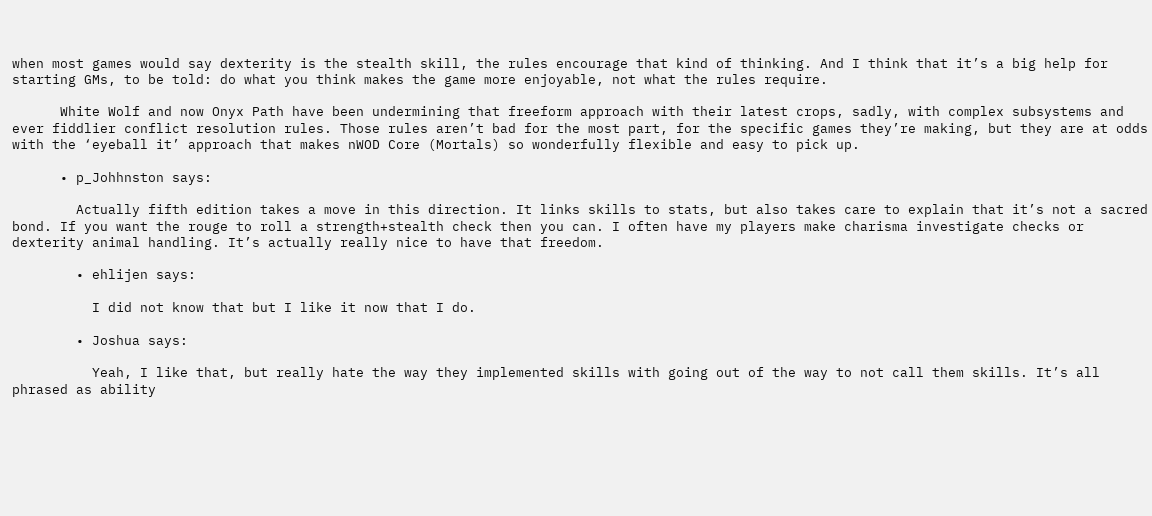when most games would say dexterity is the stealth skill, the rules encourage that kind of thinking. And I think that it’s a big help for starting GMs, to be told: do what you think makes the game more enjoyable, not what the rules require.

      White Wolf and now Onyx Path have been undermining that freeform approach with their latest crops, sadly, with complex subsystems and ever fiddlier conflict resolution rules. Those rules aren’t bad for the most part, for the specific games they’re making, but they are at odds with the ‘eyeball it’ approach that makes nWOD Core (Mortals) so wonderfully flexible and easy to pick up.

      • p_Johhnston says:

        Actually fifth edition takes a move in this direction. It links skills to stats, but also takes care to explain that it’s not a sacred bond. If you want the rouge to roll a strength+stealth check then you can. I often have my players make charisma investigate checks or dexterity animal handling. It’s actually really nice to have that freedom.

        • ehlijen says:

          I did not know that but I like it now that I do.

        • Joshua says:

          Yeah, I like that, but really hate the way they implemented skills with going out of the way to not call them skills. It’s all phrased as ability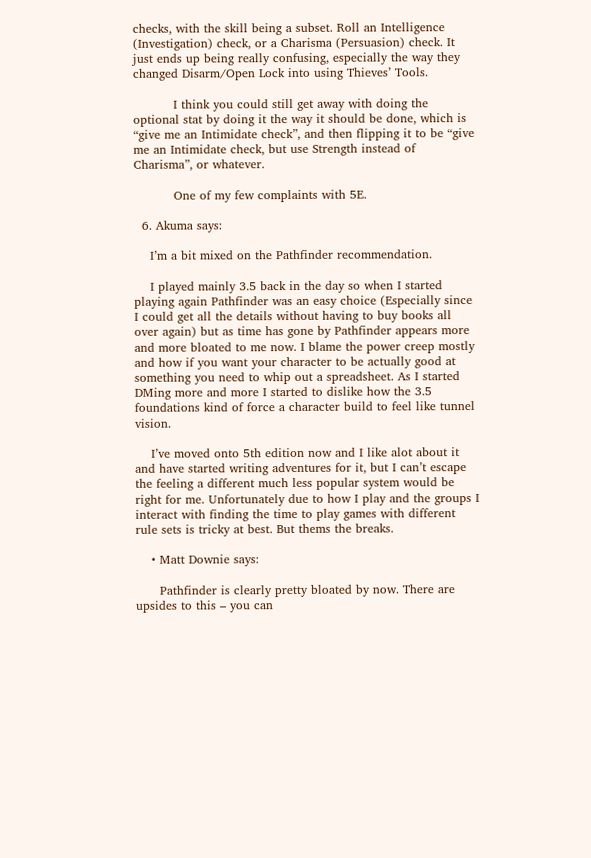checks, with the skill being a subset. Roll an Intelligence (Investigation) check, or a Charisma (Persuasion) check. It just ends up being really confusing, especially the way they changed Disarm/Open Lock into using Thieves’ Tools.

          I think you could still get away with doing the optional stat by doing it the way it should be done, which is “give me an Intimidate check”, and then flipping it to be “give me an Intimidate check, but use Strength instead of Charisma”, or whatever.

          One of my few complaints with 5E.

  6. Akuma says:

    I’m a bit mixed on the Pathfinder recommendation.

    I played mainly 3.5 back in the day so when I started playing again Pathfinder was an easy choice (Especially since I could get all the details without having to buy books all over again) but as time has gone by Pathfinder appears more and more bloated to me now. I blame the power creep mostly and how if you want your character to be actually good at something you need to whip out a spreadsheet. As I started DMing more and more I started to dislike how the 3.5 foundations kind of force a character build to feel like tunnel vision.

    I’ve moved onto 5th edition now and I like alot about it and have started writing adventures for it, but I can’t escape the feeling a different much less popular system would be right for me. Unfortunately due to how I play and the groups I interact with finding the time to play games with different rule sets is tricky at best. But thems the breaks.

    • Matt Downie says:

      Pathfinder is clearly pretty bloated by now. There are upsides to this – you can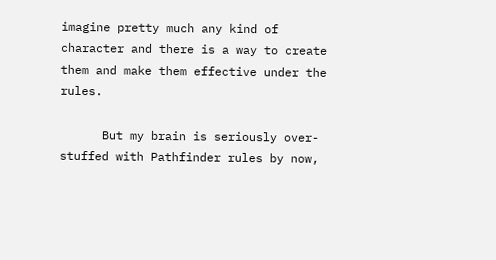imagine pretty much any kind of character and there is a way to create them and make them effective under the rules.

      But my brain is seriously over-stuffed with Pathfinder rules by now,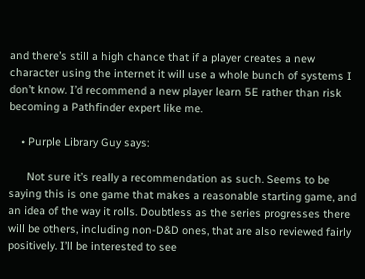and there’s still a high chance that if a player creates a new character using the internet it will use a whole bunch of systems I don’t know. I’d recommend a new player learn 5E rather than risk becoming a Pathfinder expert like me.

    • Purple Library Guy says:

      Not sure it’s really a recommendation as such. Seems to be saying this is one game that makes a reasonable starting game, and an idea of the way it rolls. Doubtless as the series progresses there will be others, including non-D&D ones, that are also reviewed fairly positively. I’ll be interested to see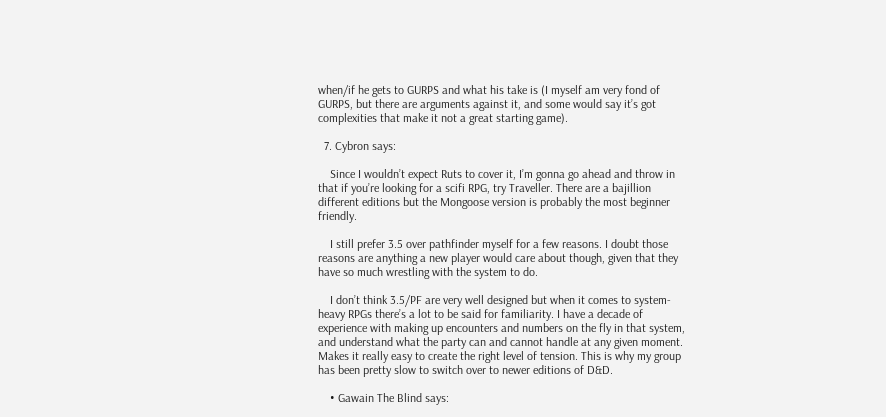when/if he gets to GURPS and what his take is (I myself am very fond of GURPS, but there are arguments against it, and some would say it’s got complexities that make it not a great starting game).

  7. Cybron says:

    Since I wouldn’t expect Ruts to cover it, I’m gonna go ahead and throw in that if you’re looking for a scifi RPG, try Traveller. There are a bajillion different editions but the Mongoose version is probably the most beginner friendly.

    I still prefer 3.5 over pathfinder myself for a few reasons. I doubt those reasons are anything a new player would care about though, given that they have so much wrestling with the system to do.

    I don’t think 3.5/PF are very well designed but when it comes to system-heavy RPGs there’s a lot to be said for familiarity. I have a decade of experience with making up encounters and numbers on the fly in that system, and understand what the party can and cannot handle at any given moment. Makes it really easy to create the right level of tension. This is why my group has been pretty slow to switch over to newer editions of D&D.

    • Gawain The Blind says: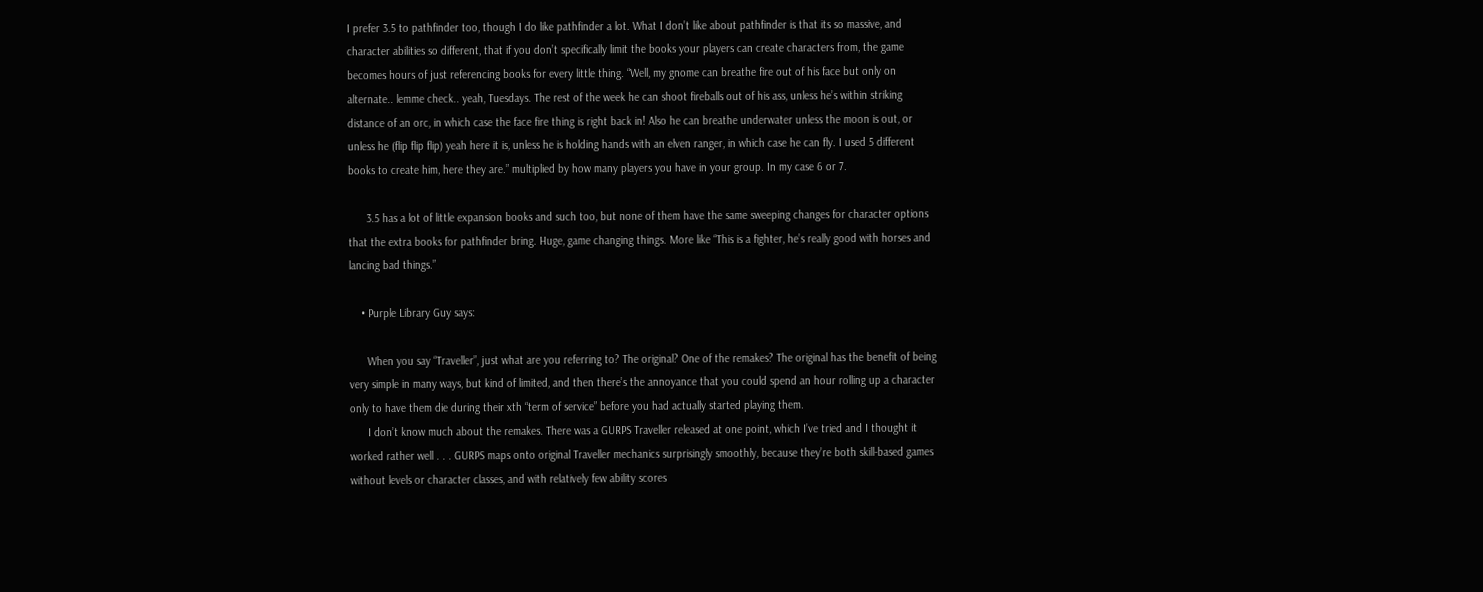I prefer 3.5 to pathfinder too, though I do like pathfinder a lot. What I don’t like about pathfinder is that its so massive, and character abilities so different, that if you don’t specifically limit the books your players can create characters from, the game becomes hours of just referencing books for every little thing. “Well, my gnome can breathe fire out of his face but only on alternate.. lemme check.. yeah, Tuesdays. The rest of the week he can shoot fireballs out of his ass, unless he’s within striking distance of an orc, in which case the face fire thing is right back in! Also he can breathe underwater unless the moon is out, or unless he (flip flip flip) yeah here it is, unless he is holding hands with an elven ranger, in which case he can fly. I used 5 different books to create him, here they are.” multiplied by how many players you have in your group. In my case 6 or 7.

      3.5 has a lot of little expansion books and such too, but none of them have the same sweeping changes for character options that the extra books for pathfinder bring. Huge, game changing things. More like “This is a fighter, he’s really good with horses and lancing bad things.”

    • Purple Library Guy says:

      When you say “Traveller”, just what are you referring to? The original? One of the remakes? The original has the benefit of being very simple in many ways, but kind of limited, and then there’s the annoyance that you could spend an hour rolling up a character only to have them die during their xth “term of service” before you had actually started playing them.
      I don’t know much about the remakes. There was a GURPS Traveller released at one point, which I’ve tried and I thought it worked rather well . . . GURPS maps onto original Traveller mechanics surprisingly smoothly, because they’re both skill-based games without levels or character classes, and with relatively few ability scores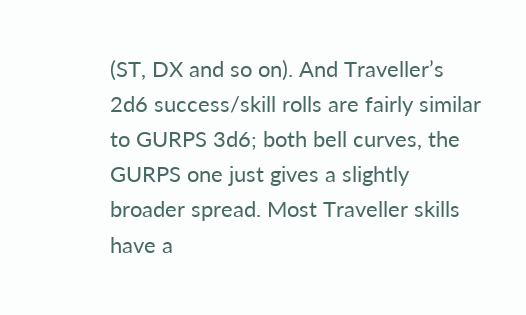(ST, DX and so on). And Traveller’s 2d6 success/skill rolls are fairly similar to GURPS 3d6; both bell curves, the GURPS one just gives a slightly broader spread. Most Traveller skills have a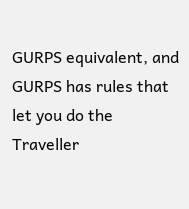GURPS equivalent, and GURPS has rules that let you do the Traveller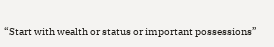“Start with wealth or status or important possessions”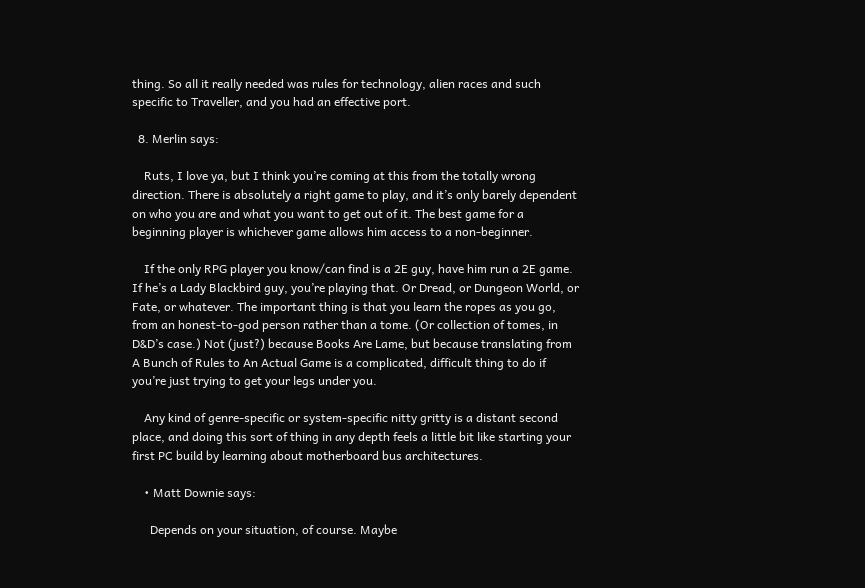thing. So all it really needed was rules for technology, alien races and such specific to Traveller, and you had an effective port.

  8. Merlin says:

    Ruts, I love ya, but I think you’re coming at this from the totally wrong direction. There is absolutely a right game to play, and it’s only barely dependent on who you are and what you want to get out of it. The best game for a beginning player is whichever game allows him access to a non-beginner.

    If the only RPG player you know/can find is a 2E guy, have him run a 2E game. If he’s a Lady Blackbird guy, you’re playing that. Or Dread, or Dungeon World, or Fate, or whatever. The important thing is that you learn the ropes as you go, from an honest-to-god person rather than a tome. (Or collection of tomes, in D&D’s case.) Not (just?) because Books Are Lame, but because translating from A Bunch of Rules to An Actual Game is a complicated, difficult thing to do if you’re just trying to get your legs under you.

    Any kind of genre-specific or system-specific nitty gritty is a distant second place, and doing this sort of thing in any depth feels a little bit like starting your first PC build by learning about motherboard bus architectures.

    • Matt Downie says:

      Depends on your situation, of course. Maybe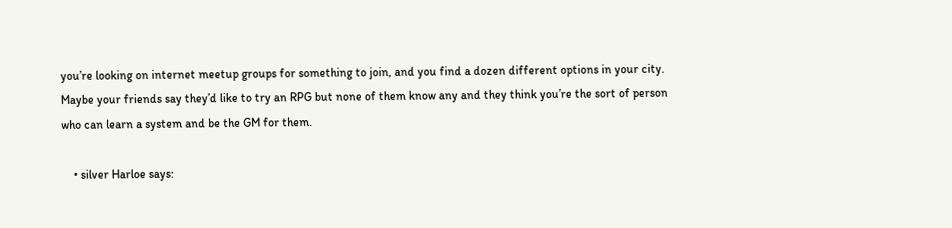you’re looking on internet meetup groups for something to join, and you find a dozen different options in your city. Maybe your friends say they’d like to try an RPG but none of them know any and they think you’re the sort of person who can learn a system and be the GM for them.

    • silver Harloe says: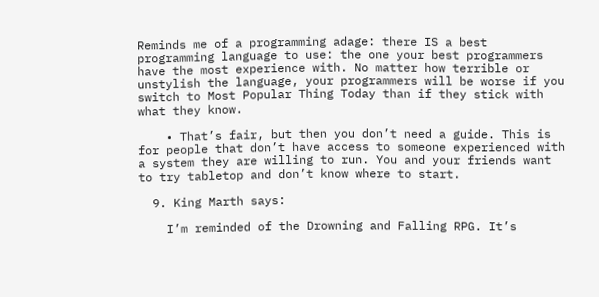Reminds me of a programming adage: there IS a best programming language to use: the one your best programmers have the most experience with. No matter how terrible or unstylish the language, your programmers will be worse if you switch to Most Popular Thing Today than if they stick with what they know.

    • That’s fair, but then you don’t need a guide. This is for people that don’t have access to someone experienced with a system they are willing to run. You and your friends want to try tabletop and don’t know where to start.

  9. King Marth says:

    I’m reminded of the Drowning and Falling RPG. It’s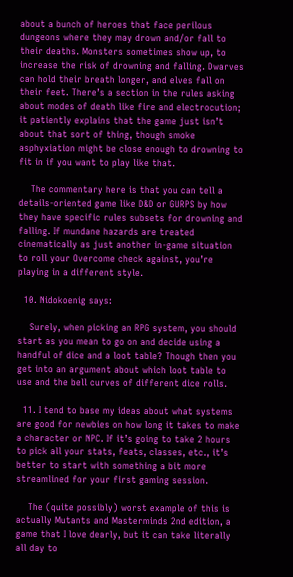about a bunch of heroes that face perilous dungeons where they may drown and/or fall to their deaths. Monsters sometimes show up, to increase the risk of drowning and falling. Dwarves can hold their breath longer, and elves fall on their feet. There’s a section in the rules asking about modes of death like fire and electrocution; it patiently explains that the game just isn’t about that sort of thing, though smoke asphyxiation might be close enough to drowning to fit in if you want to play like that.

    The commentary here is that you can tell a details-oriented game like D&D or GURPS by how they have specific rules subsets for drowning and falling. If mundane hazards are treated cinematically as just another in-game situation to roll your Overcome check against, you’re playing in a different style.

  10. Nidokoenig says:

    Surely, when picking an RPG system, you should start as you mean to go on and decide using a handful of dice and a loot table? Though then you get into an argument about which loot table to use and the bell curves of different dice rolls.

  11. I tend to base my ideas about what systems are good for newbies on how long it takes to make a character or NPC. If it’s going to take 2 hours to pick all your stats, feats, classes, etc., it’s better to start with something a bit more streamlined for your first gaming session.

    The (quite possibly) worst example of this is actually Mutants and Masterminds 2nd edition, a game that I love dearly, but it can take literally all day to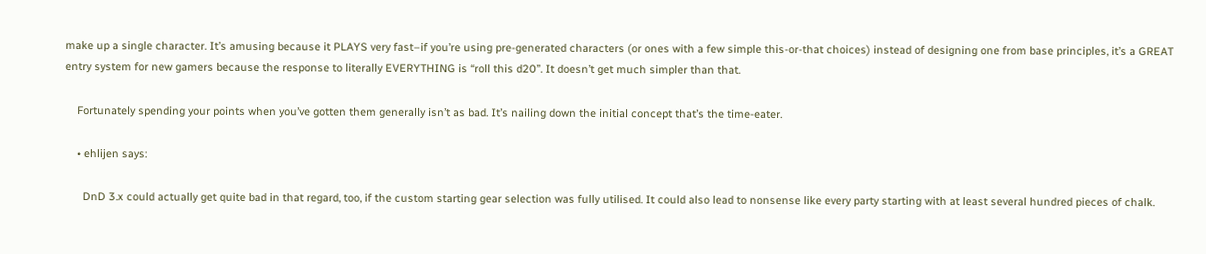make up a single character. It’s amusing because it PLAYS very fast–if you’re using pre-generated characters (or ones with a few simple this-or-that choices) instead of designing one from base principles, it’s a GREAT entry system for new gamers because the response to literally EVERYTHING is “roll this d20”. It doesn’t get much simpler than that.

    Fortunately spending your points when you’ve gotten them generally isn’t as bad. It’s nailing down the initial concept that’s the time-eater.

    • ehlijen says:

      DnD 3.x could actually get quite bad in that regard, too, if the custom starting gear selection was fully utilised. It could also lead to nonsense like every party starting with at least several hundred pieces of chalk.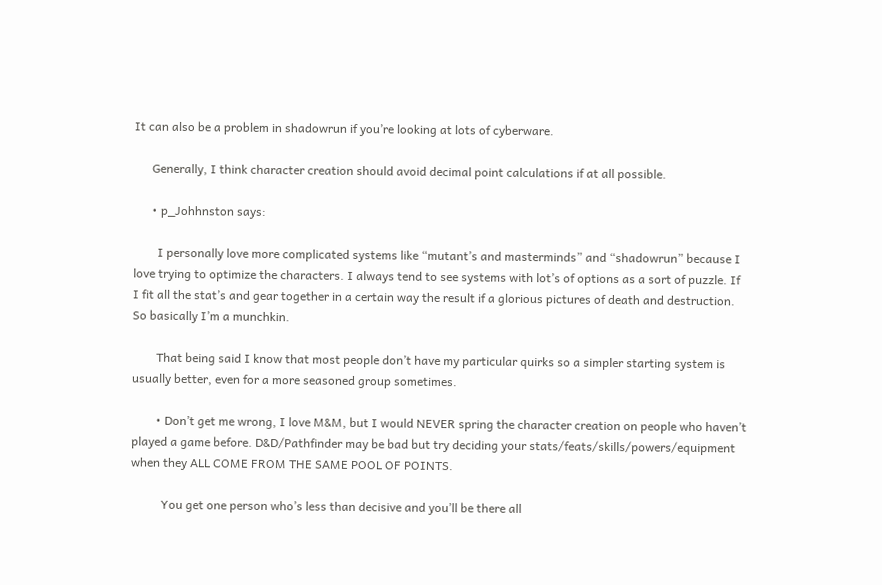It can also be a problem in shadowrun if you’re looking at lots of cyberware.

      Generally, I think character creation should avoid decimal point calculations if at all possible.

      • p_Johhnston says:

        I personally love more complicated systems like “mutant’s and masterminds” and “shadowrun” because I love trying to optimize the characters. I always tend to see systems with lot’s of options as a sort of puzzle. If I fit all the stat’s and gear together in a certain way the result if a glorious pictures of death and destruction. So basically I’m a munchkin.

        That being said I know that most people don’t have my particular quirks so a simpler starting system is usually better, even for a more seasoned group sometimes.

        • Don’t get me wrong, I love M&M, but I would NEVER spring the character creation on people who haven’t played a game before. D&D/Pathfinder may be bad but try deciding your stats/feats/skills/powers/equipment when they ALL COME FROM THE SAME POOL OF POINTS.

          You get one person who’s less than decisive and you’ll be there all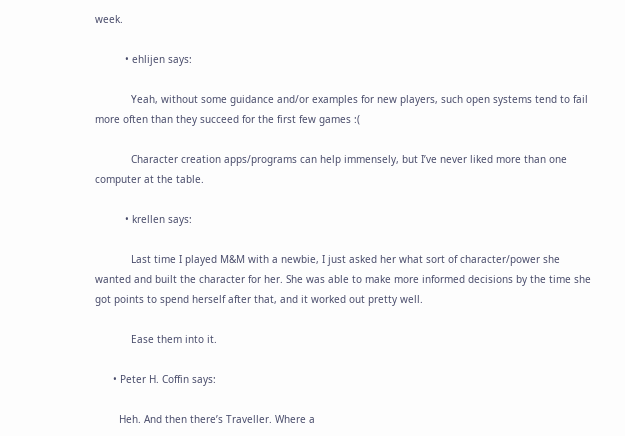week.

          • ehlijen says:

            Yeah, without some guidance and/or examples for new players, such open systems tend to fail more often than they succeed for the first few games :(

            Character creation apps/programs can help immensely, but I’ve never liked more than one computer at the table.

          • krellen says:

            Last time I played M&M with a newbie, I just asked her what sort of character/power she wanted and built the character for her. She was able to make more informed decisions by the time she got points to spend herself after that, and it worked out pretty well.

            Ease them into it.

      • Peter H. Coffin says:

        Heh. And then there’s Traveller. Where a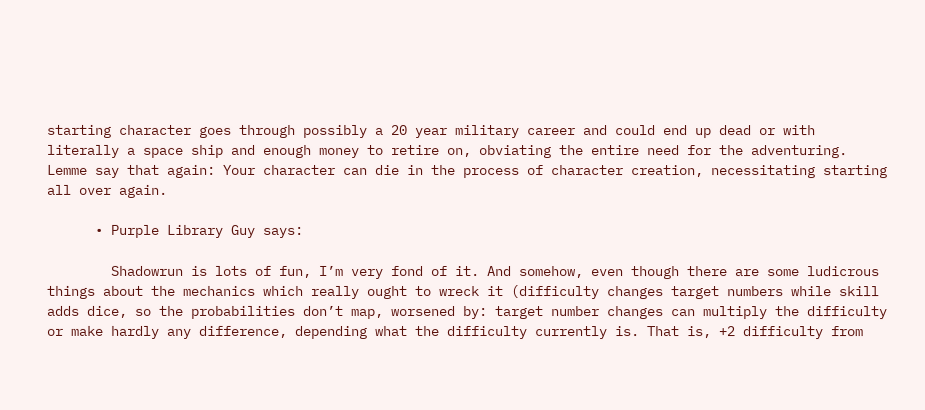starting character goes through possibly a 20 year military career and could end up dead or with literally a space ship and enough money to retire on, obviating the entire need for the adventuring. Lemme say that again: Your character can die in the process of character creation, necessitating starting all over again.

      • Purple Library Guy says:

        Shadowrun is lots of fun, I’m very fond of it. And somehow, even though there are some ludicrous things about the mechanics which really ought to wreck it (difficulty changes target numbers while skill adds dice, so the probabilities don’t map, worsened by: target number changes can multiply the difficulty or make hardly any difference, depending what the difficulty currently is. That is, +2 difficulty from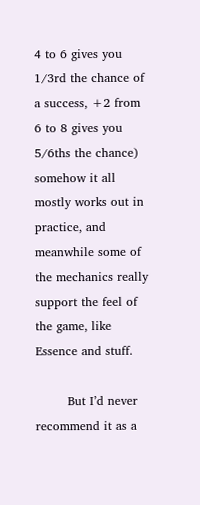4 to 6 gives you 1/3rd the chance of a success, +2 from 6 to 8 gives you 5/6ths the chance) somehow it all mostly works out in practice, and meanwhile some of the mechanics really support the feel of the game, like Essence and stuff.

        But I’d never recommend it as a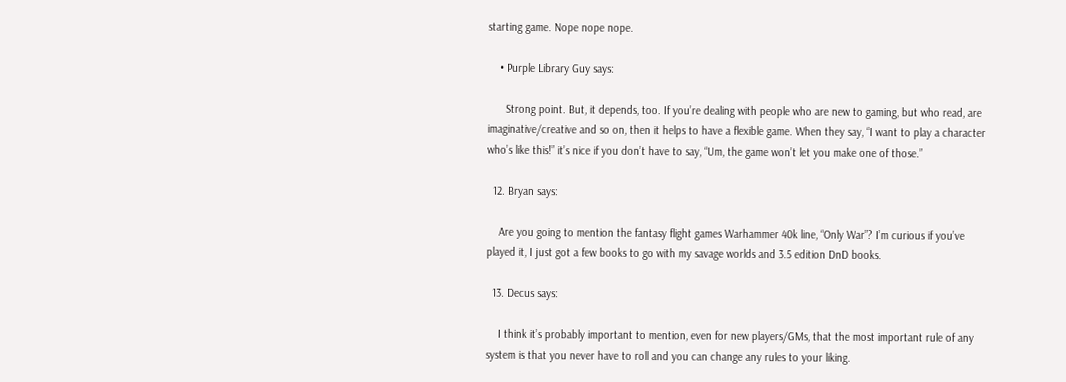starting game. Nope nope nope.

    • Purple Library Guy says:

      Strong point. But, it depends, too. If you’re dealing with people who are new to gaming, but who read, are imaginative/creative and so on, then it helps to have a flexible game. When they say, “I want to play a character who’s like this!” it’s nice if you don’t have to say, “Um, the game won’t let you make one of those.”

  12. Bryan says:

    Are you going to mention the fantasy flight games Warhammer 40k line, “Only War”? I’m curious if you’ve played it, I just got a few books to go with my savage worlds and 3.5 edition DnD books.

  13. Decus says:

    I think it’s probably important to mention, even for new players/GMs, that the most important rule of any system is that you never have to roll and you can change any rules to your liking.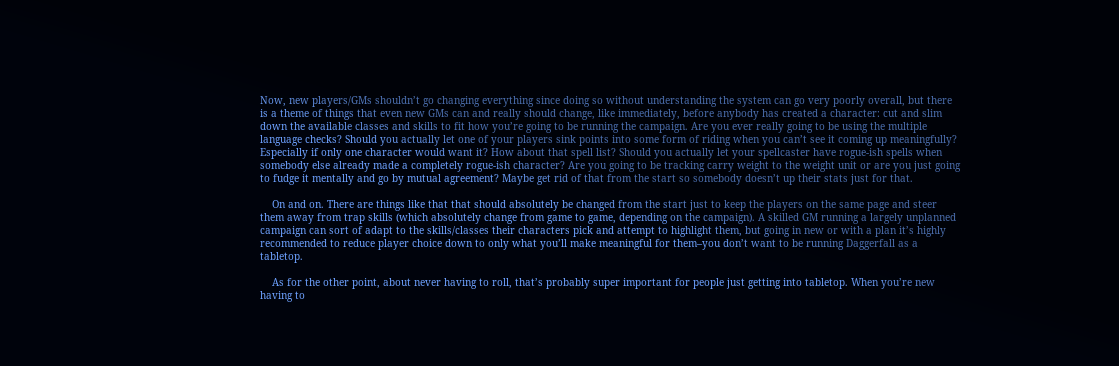Now, new players/GMs shouldn’t go changing everything since doing so without understanding the system can go very poorly overall, but there is a theme of things that even new GMs can and really should change, like immediately, before anybody has created a character: cut and slim down the available classes and skills to fit how you’re going to be running the campaign. Are you ever really going to be using the multiple language checks? Should you actually let one of your players sink points into some form of riding when you can’t see it coming up meaningfully? Especially if only one character would want it? How about that spell list? Should you actually let your spellcaster have rogue-ish spells when somebody else already made a completely rogue-ish character? Are you going to be tracking carry weight to the weight unit or are you just going to fudge it mentally and go by mutual agreement? Maybe get rid of that from the start so somebody doesn’t up their stats just for that.

    On and on. There are things like that that should absolutely be changed from the start just to keep the players on the same page and steer them away from trap skills (which absolutely change from game to game, depending on the campaign). A skilled GM running a largely unplanned campaign can sort of adapt to the skills/classes their characters pick and attempt to highlight them, but going in new or with a plan it’s highly recommended to reduce player choice down to only what you’ll make meaningful for them–you don’t want to be running Daggerfall as a tabletop.

    As for the other point, about never having to roll, that’s probably super important for people just getting into tabletop. When you’re new having to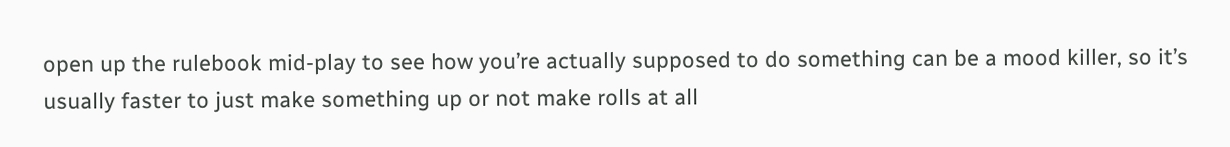open up the rulebook mid-play to see how you’re actually supposed to do something can be a mood killer, so it’s usually faster to just make something up or not make rolls at all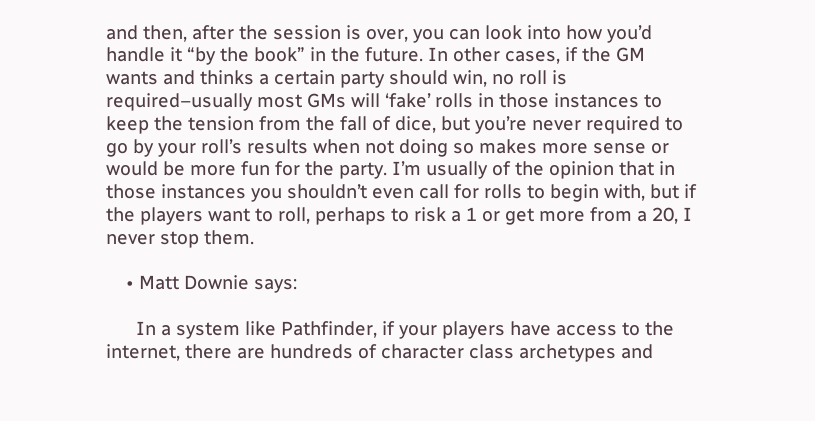and then, after the session is over, you can look into how you’d handle it “by the book” in the future. In other cases, if the GM wants and thinks a certain party should win, no roll is required–usually most GMs will ‘fake’ rolls in those instances to keep the tension from the fall of dice, but you’re never required to go by your roll’s results when not doing so makes more sense or would be more fun for the party. I’m usually of the opinion that in those instances you shouldn’t even call for rolls to begin with, but if the players want to roll, perhaps to risk a 1 or get more from a 20, I never stop them.

    • Matt Downie says:

      In a system like Pathfinder, if your players have access to the internet, there are hundreds of character class archetypes and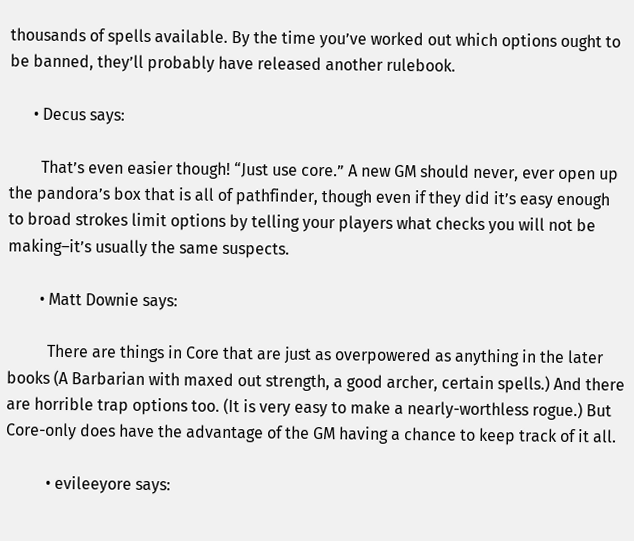thousands of spells available. By the time you’ve worked out which options ought to be banned, they’ll probably have released another rulebook.

      • Decus says:

        That’s even easier though! “Just use core.” A new GM should never, ever open up the pandora’s box that is all of pathfinder, though even if they did it’s easy enough to broad strokes limit options by telling your players what checks you will not be making–it’s usually the same suspects.

        • Matt Downie says:

          There are things in Core that are just as overpowered as anything in the later books (A Barbarian with maxed out strength, a good archer, certain spells.) And there are horrible trap options too. (It is very easy to make a nearly-worthless rogue.) But Core-only does have the advantage of the GM having a chance to keep track of it all.

          • evileeyore says: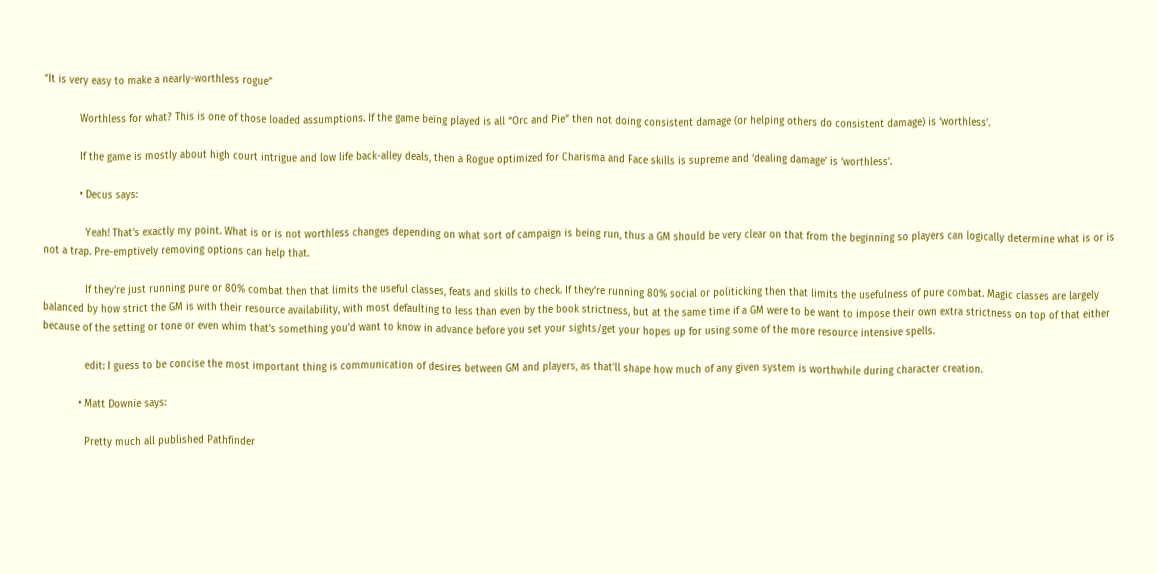“It is very easy to make a nearly-worthless rogue”

            Worthless for what? This is one of those loaded assumptions. If the game being played is all “Orc and Pie” then not doing consistent damage (or helping others do consistent damage) is ‘worthless’.

            If the game is mostly about high court intrigue and low life back-alley deals, then a Rogue optimized for Charisma and Face skills is supreme and ‘dealing damage’ is ‘worthless’.

            • Decus says:

              Yeah! That’s exactly my point. What is or is not worthless changes depending on what sort of campaign is being run, thus a GM should be very clear on that from the beginning so players can logically determine what is or is not a trap. Pre-emptively removing options can help that.

              If they’re just running pure or 80% combat then that limits the useful classes, feats and skills to check. If they’re running 80% social or politicking then that limits the usefulness of pure combat. Magic classes are largely balanced by how strict the GM is with their resource availability, with most defaulting to less than even by the book strictness, but at the same time if a GM were to be want to impose their own extra strictness on top of that either because of the setting or tone or even whim that’s something you’d want to know in advance before you set your sights/get your hopes up for using some of the more resource intensive spells.

              edit: I guess to be concise the most important thing is communication of desires between GM and players, as that’ll shape how much of any given system is worthwhile during character creation.

            • Matt Downie says:

              Pretty much all published Pathfinder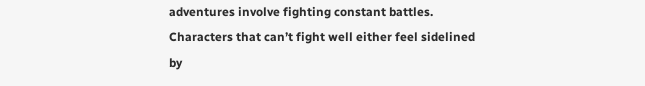adventures involve fighting constant battles. Characters that can’t fight well either feel sidelined by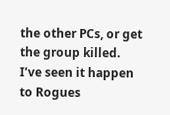the other PCs, or get the group killed. I’ve seen it happen to Rogues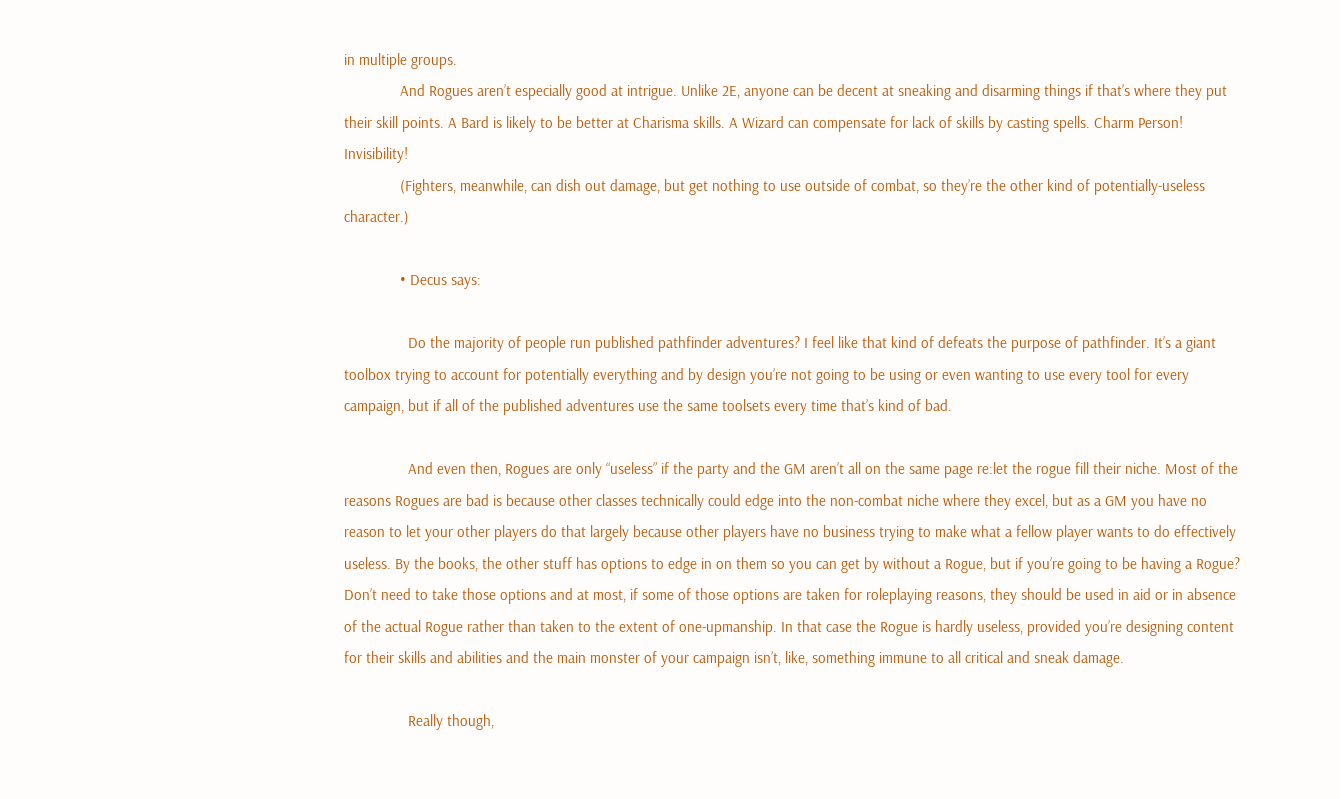in multiple groups.
              And Rogues aren’t especially good at intrigue. Unlike 2E, anyone can be decent at sneaking and disarming things if that’s where they put their skill points. A Bard is likely to be better at Charisma skills. A Wizard can compensate for lack of skills by casting spells. Charm Person! Invisibility!
              (Fighters, meanwhile, can dish out damage, but get nothing to use outside of combat, so they’re the other kind of potentially-useless character.)

              • Decus says:

                Do the majority of people run published pathfinder adventures? I feel like that kind of defeats the purpose of pathfinder. It’s a giant toolbox trying to account for potentially everything and by design you’re not going to be using or even wanting to use every tool for every campaign, but if all of the published adventures use the same toolsets every time that’s kind of bad.

                And even then, Rogues are only “useless” if the party and the GM aren’t all on the same page re:let the rogue fill their niche. Most of the reasons Rogues are bad is because other classes technically could edge into the non-combat niche where they excel, but as a GM you have no reason to let your other players do that largely because other players have no business trying to make what a fellow player wants to do effectively useless. By the books, the other stuff has options to edge in on them so you can get by without a Rogue, but if you’re going to be having a Rogue? Don’t need to take those options and at most, if some of those options are taken for roleplaying reasons, they should be used in aid or in absence of the actual Rogue rather than taken to the extent of one-upmanship. In that case the Rogue is hardly useless, provided you’re designing content for their skills and abilities and the main monster of your campaign isn’t, like, something immune to all critical and sneak damage.

                Really though,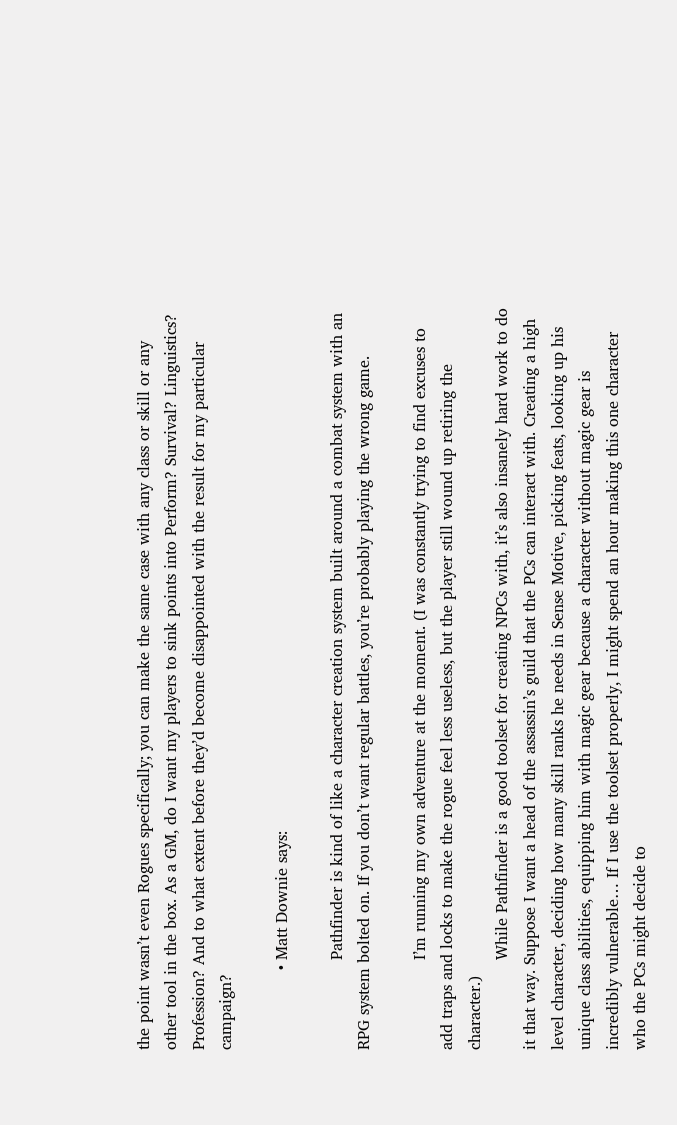the point wasn’t even Rogues specifically; you can make the same case with any class or skill or any other tool in the box. As a GM, do I want my players to sink points into Perform? Survival? Linguistics? Profession? And to what extent before they’d become disappointed with the result for my particular campaign?

                • Matt Downie says:

                  Pathfinder is kind of like a character creation system built around a combat system with an RPG system bolted on. If you don’t want regular battles, you’re probably playing the wrong game.

                  I’m running my own adventure at the moment. (I was constantly trying to find excuses to add traps and locks to make the rogue feel less useless, but the player still wound up retiring the character.)
                  While Pathfinder is a good toolset for creating NPCs with, it’s also insanely hard work to do it that way. Suppose I want a head of the assassin’s guild that the PCs can interact with. Creating a high level character, deciding how many skill ranks he needs in Sense Motive, picking feats, looking up his unique class abilities, equipping him with magic gear because a character without magic gear is incredibly vulnerable… If I use the toolset properly, I might spend an hour making this one character who the PCs might decide to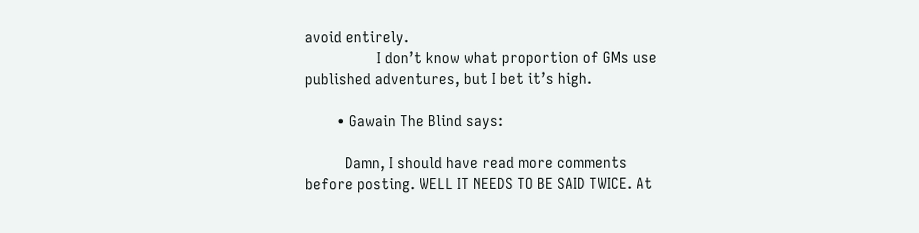avoid entirely.
                  I don’t know what proportion of GMs use published adventures, but I bet it’s high.

        • Gawain The Blind says:

          Damn, I should have read more comments before posting. WELL IT NEEDS TO BE SAID TWICE. At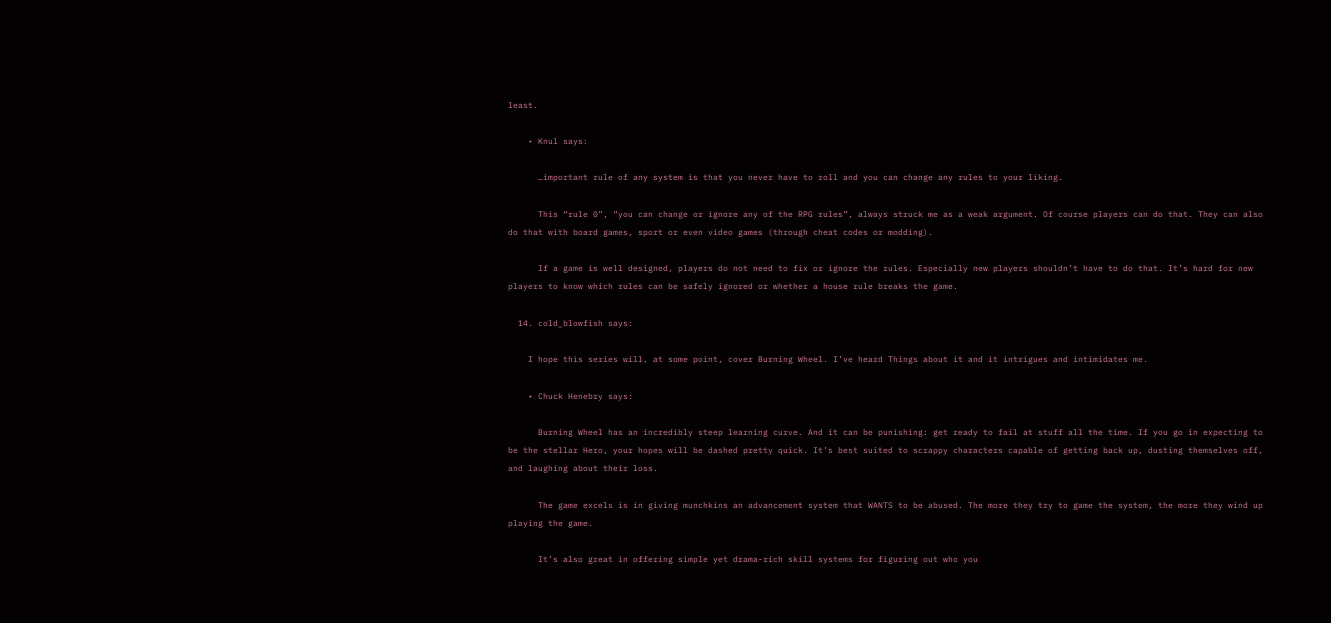least.

    • Knul says:

      …important rule of any system is that you never have to roll and you can change any rules to your liking.

      This “rule 0”, “you can change or ignore any of the RPG rules”, always struck me as a weak argument. Of course players can do that. They can also do that with board games, sport or even video games (through cheat codes or modding).

      If a game is well designed, players do not need to fix or ignore the rules. Especially new players shouldn’t have to do that. It’s hard for new players to know which rules can be safely ignored or whether a house rule breaks the game.

  14. cold_blowfish says:

    I hope this series will, at some point, cover Burning Wheel. I’ve heard Things about it and it intrigues and intimidates me.

    • Chuck Henebry says:

      Burning Wheel has an incredibly steep learning curve. And it can be punishing: get ready to fail at stuff all the time. If you go in expecting to be the stellar Hero, your hopes will be dashed pretty quick. It’s best suited to scrappy characters capable of getting back up, dusting themselves off, and laughing about their loss.

      The game excels is in giving munchkins an advancement system that WANTS to be abused. The more they try to game the system, the more they wind up playing the game.

      It’s also great in offering simple yet drama-rich skill systems for figuring out who you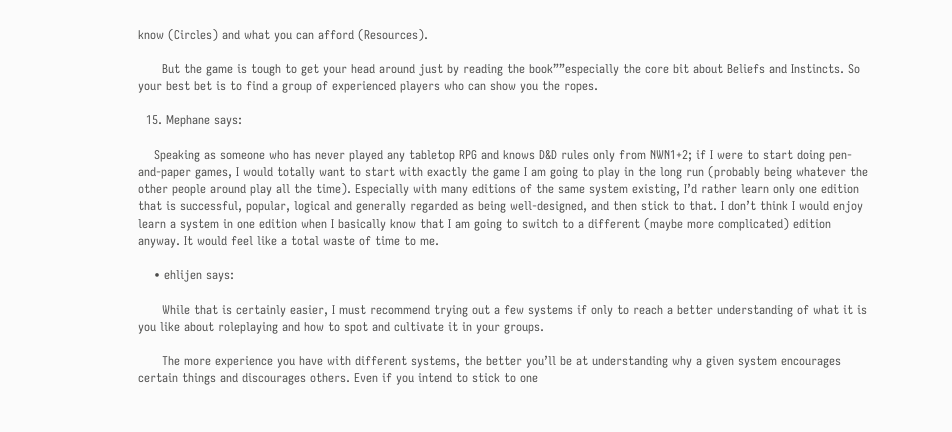know (Circles) and what you can afford (Resources).

      But the game is tough to get your head around just by reading the book””especially the core bit about Beliefs and Instincts. So your best bet is to find a group of experienced players who can show you the ropes.

  15. Mephane says:

    Speaking as someone who has never played any tabletop RPG and knows D&D rules only from NWN1+2; if I were to start doing pen-and-paper games, I would totally want to start with exactly the game I am going to play in the long run (probably being whatever the other people around play all the time). Especially with many editions of the same system existing, I’d rather learn only one edition that is successful, popular, logical and generally regarded as being well-designed, and then stick to that. I don’t think I would enjoy learn a system in one edition when I basically know that I am going to switch to a different (maybe more complicated) edition anyway. It would feel like a total waste of time to me.

    • ehlijen says:

      While that is certainly easier, I must recommend trying out a few systems if only to reach a better understanding of what it is you like about roleplaying and how to spot and cultivate it in your groups.

      The more experience you have with different systems, the better you’ll be at understanding why a given system encourages certain things and discourages others. Even if you intend to stick to one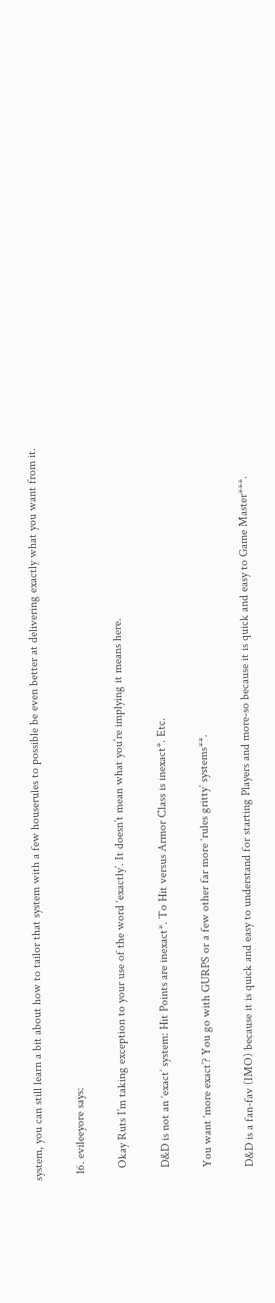system, you can still learn a bit about how to tailor that system with a few houserules to possible be even better at delivering exactly what you want from it.

  16. evileeyore says:

    Okay Ruts I’m taking exception to your use of the word ‘exactly’. It doesn’t mean what you’re implying it means here.

    D&D is not an ‘exact’ system: Hit Points are inexact*. To Hit versus Armor Class is inexact*. Etc.

    You want ‘more exact’? You go with GURPS or a few other far more ‘rules gritty’ systems**.

    D&D is a fan-fav (IMO) because it is quick and easy to understand for starting Players and more-so because it is quick and easy to Game Master***.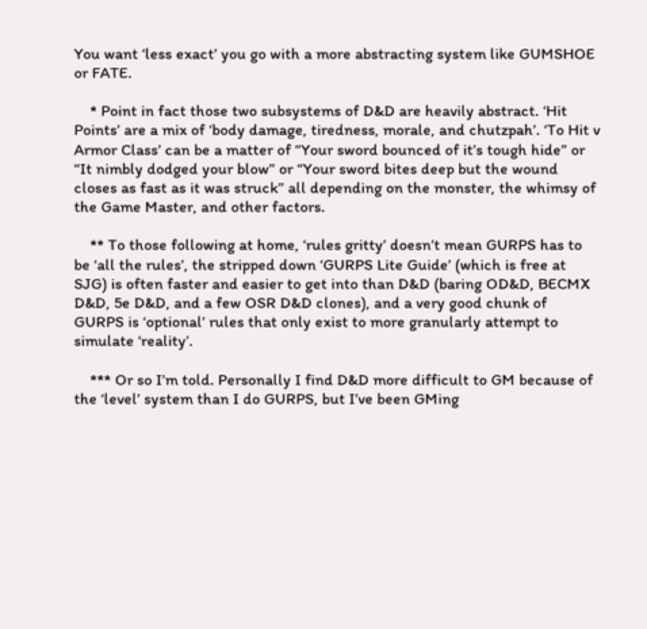You want ‘less exact’ you go with a more abstracting system like GUMSHOE or FATE.

    * Point in fact those two subsystems of D&D are heavily abstract. ‘Hit Points’ are a mix of ‘body damage, tiredness, morale, and chutzpah’. ‘To Hit v Armor Class’ can be a matter of “Your sword bounced of it’s tough hide” or “It nimbly dodged your blow” or “Your sword bites deep but the wound closes as fast as it was struck” all depending on the monster, the whimsy of the Game Master, and other factors.

    ** To those following at home, ‘rules gritty’ doesn’t mean GURPS has to be ‘all the rules’, the stripped down ‘GURPS Lite Guide’ (which is free at SJG) is often faster and easier to get into than D&D (baring OD&D, BECMX D&D, 5e D&D, and a few OSR D&D clones), and a very good chunk of GURPS is ‘optional’ rules that only exist to more granularly attempt to simulate ‘reality’.

    *** Or so I’m told. Personally I find D&D more difficult to GM because of the ‘level’ system than I do GURPS, but I’ve been GMing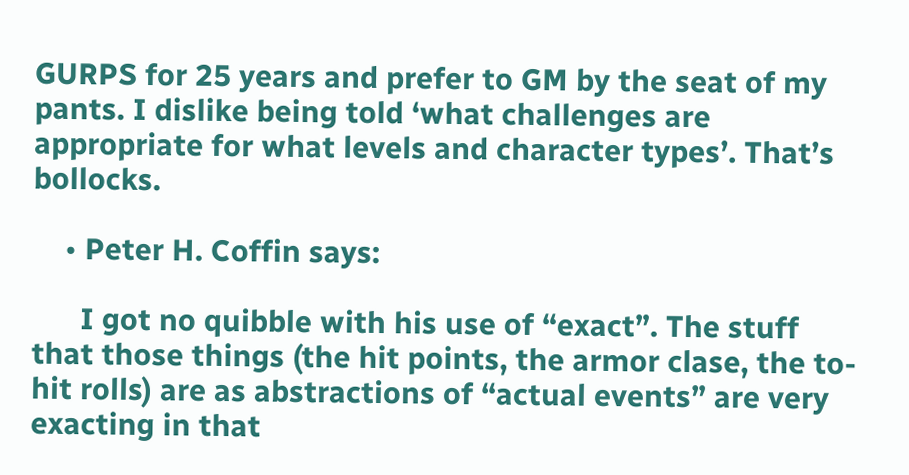GURPS for 25 years and prefer to GM by the seat of my pants. I dislike being told ‘what challenges are appropriate for what levels and character types’. That’s bollocks.

    • Peter H. Coffin says:

      I got no quibble with his use of “exact”. The stuff that those things (the hit points, the armor clase, the to-hit rolls) are as abstractions of “actual events” are very exacting in that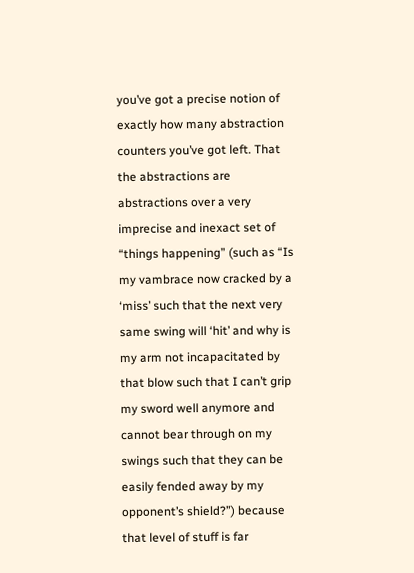you’ve got a precise notion of exactly how many abstraction counters you’ve got left. That the abstractions are abstractions over a very imprecise and inexact set of “things happening” (such as “Is my vambrace now cracked by a ‘miss’ such that the next very same swing will ‘hit’ and why is my arm not incapacitated by that blow such that I can’t grip my sword well anymore and cannot bear through on my swings such that they can be easily fended away by my opponent’s shield?”) because that level of stuff is far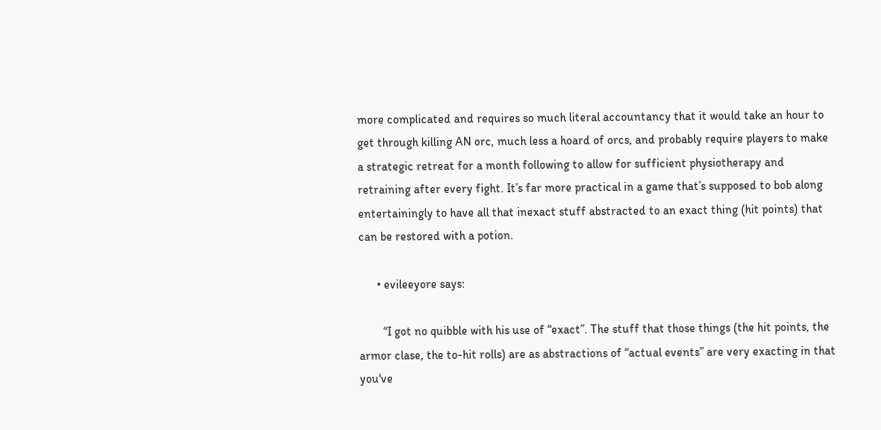more complicated and requires so much literal accountancy that it would take an hour to get through killing AN orc, much less a hoard of orcs, and probably require players to make a strategic retreat for a month following to allow for sufficient physiotherapy and retraining after every fight. It’s far more practical in a game that’s supposed to bob along entertainingly to have all that inexact stuff abstracted to an exact thing (hit points) that can be restored with a potion.

      • evileeyore says:

        “I got no quibble with his use of “exact”. The stuff that those things (the hit points, the armor clase, the to-hit rolls) are as abstractions of “actual events” are very exacting in that you've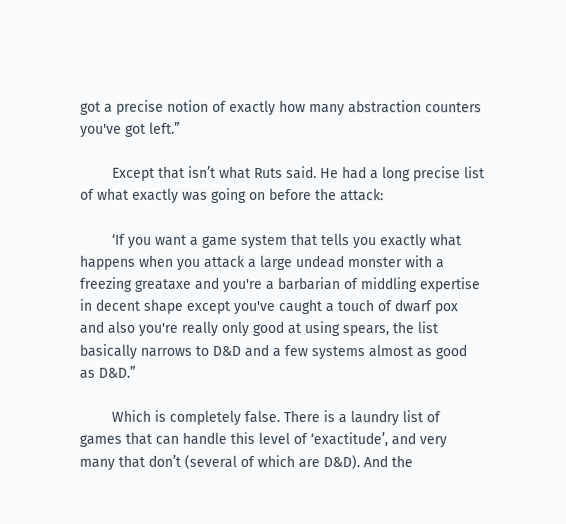got a precise notion of exactly how many abstraction counters you've got left.”

        Except that isn’t what Ruts said. He had a long precise list of what exactly was going on before the attack:

        ‘If you want a game system that tells you exactly what happens when you attack a large undead monster with a freezing greataxe and you're a barbarian of middling expertise in decent shape except you've caught a touch of dwarf pox and also you're really only good at using spears, the list basically narrows to D&D and a few systems almost as good as D&D.”

        Which is completely false. There is a laundry list of games that can handle this level of ‘exactitude’, and very many that don’t (several of which are D&D). And the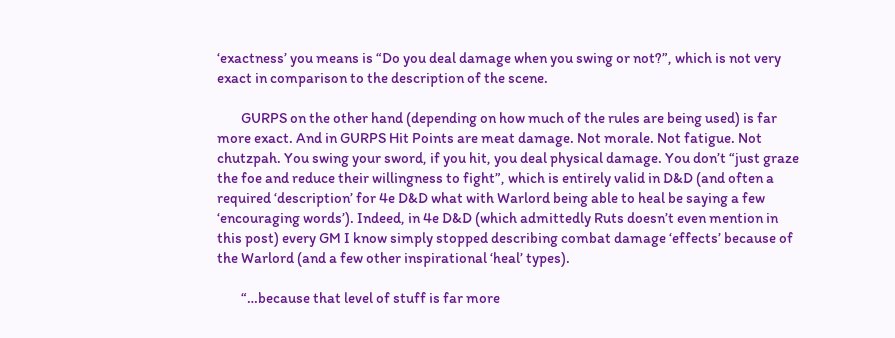‘exactness’ you means is “Do you deal damage when you swing or not?”, which is not very exact in comparison to the description of the scene.

        GURPS on the other hand (depending on how much of the rules are being used) is far more exact. And in GURPS Hit Points are meat damage. Not morale. Not fatigue. Not chutzpah. You swing your sword, if you hit, you deal physical damage. You don’t “just graze the foe and reduce their willingness to fight”, which is entirely valid in D&D (and often a required ‘description’ for 4e D&D what with Warlord being able to heal be saying a few ‘encouraging words’). Indeed, in 4e D&D (which admittedly Ruts doesn’t even mention in this post) every GM I know simply stopped describing combat damage ‘effects’ because of the Warlord (and a few other inspirational ‘heal’ types).

        “…because that level of stuff is far more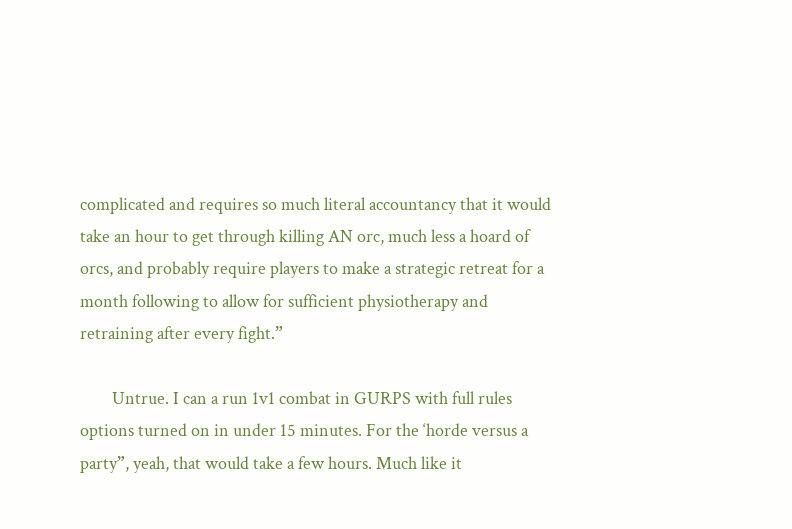complicated and requires so much literal accountancy that it would take an hour to get through killing AN orc, much less a hoard of orcs, and probably require players to make a strategic retreat for a month following to allow for sufficient physiotherapy and retraining after every fight.”

        Untrue. I can a run 1v1 combat in GURPS with full rules options turned on in under 15 minutes. For the ‘horde versus a party”, yeah, that would take a few hours. Much like it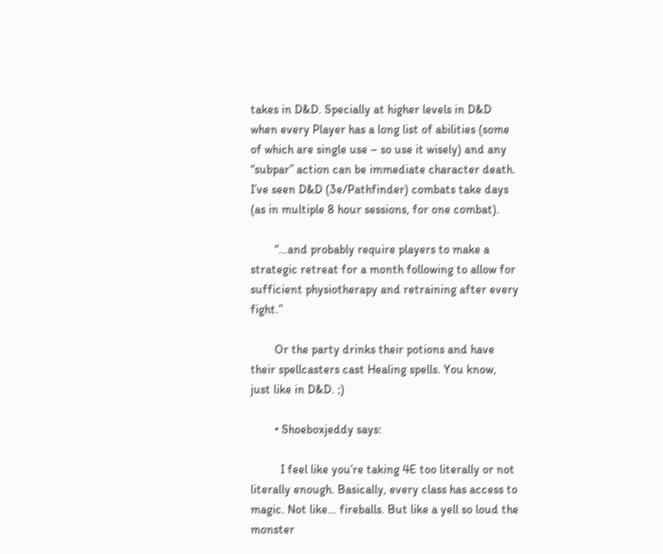takes in D&D. Specially at higher levels in D&D when every Player has a long list of abilities (some of which are single use – so use it wisely) and any “subpar” action can be immediate character death. I’ve seen D&D (3e/Pathfinder) combats take days (as in multiple 8 hour sessions, for one combat).

        “…and probably require players to make a strategic retreat for a month following to allow for sufficient physiotherapy and retraining after every fight.”

        Or the party drinks their potions and have their spellcasters cast Healing spells. You know, just like in D&D. ;)

        • Shoeboxjeddy says:

          I feel like you’re taking 4E too literally or not literally enough. Basically, every class has access to magic. Not like… fireballs. But like a yell so loud the monster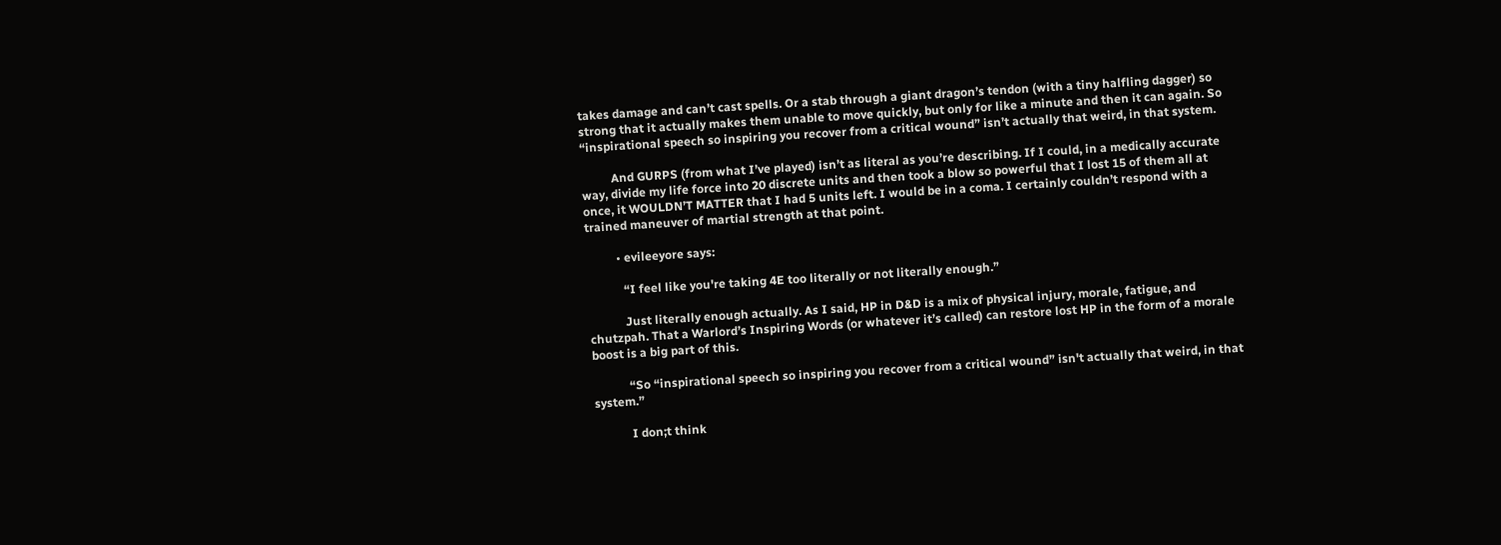takes damage and can’t cast spells. Or a stab through a giant dragon’s tendon (with a tiny halfling dagger) so strong that it actually makes them unable to move quickly, but only for like a minute and then it can again. So “inspirational speech so inspiring you recover from a critical wound” isn’t actually that weird, in that system.

          And GURPS (from what I’ve played) isn’t as literal as you’re describing. If I could, in a medically accurate way, divide my life force into 20 discrete units and then took a blow so powerful that I lost 15 of them all at once, it WOULDN’T MATTER that I had 5 units left. I would be in a coma. I certainly couldn’t respond with a trained maneuver of martial strength at that point.

          • evileeyore says:

            “I feel like you're taking 4E too literally or not literally enough.”

            Just literally enough actually. As I said, HP in D&D is a mix of physical injury, morale, fatigue, and chutzpah. That a Warlord’s Inspiring Words (or whatever it’s called) can restore lost HP in the form of a morale boost is a big part of this.

            “So “inspirational speech so inspiring you recover from a critical wound” isn't actually that weird, in that system.”

            I don;t think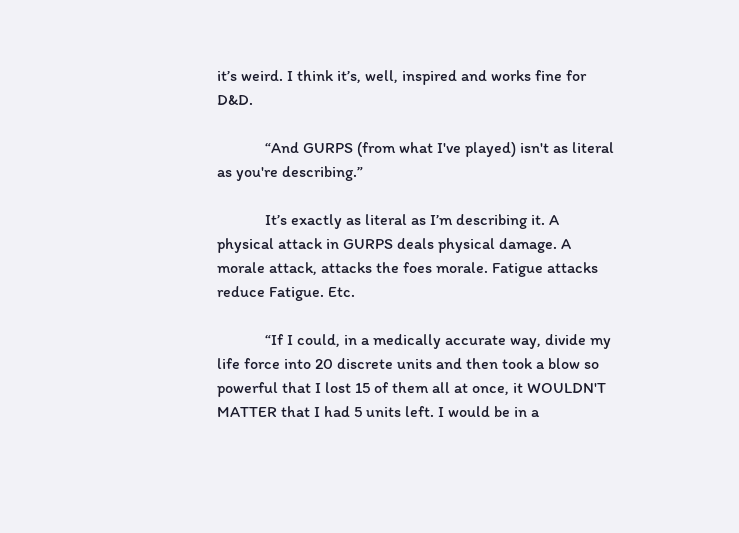it’s weird. I think it’s, well, inspired and works fine for D&D.

            “And GURPS (from what I've played) isn't as literal as you're describing.”

            It’s exactly as literal as I’m describing it. A physical attack in GURPS deals physical damage. A morale attack, attacks the foes morale. Fatigue attacks reduce Fatigue. Etc.

            “If I could, in a medically accurate way, divide my life force into 20 discrete units and then took a blow so powerful that I lost 15 of them all at once, it WOULDN'T MATTER that I had 5 units left. I would be in a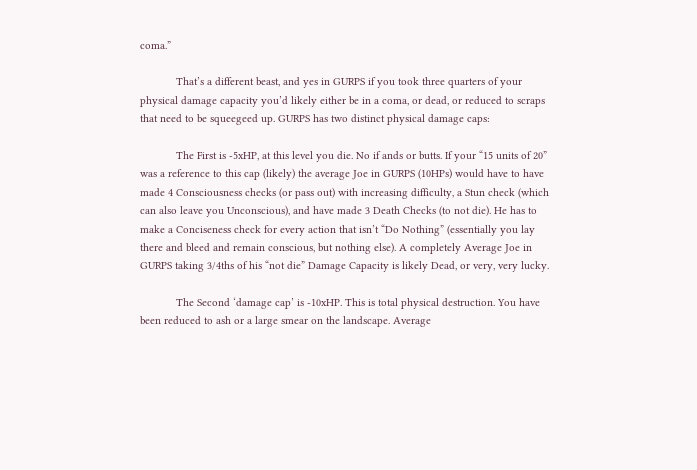coma.”

            That’s a different beast, and yes in GURPS if you took three quarters of your physical damage capacity you’d likely either be in a coma, or dead, or reduced to scraps that need to be squeegeed up. GURPS has two distinct physical damage caps:

            The First is -5xHP, at this level you die. No if ands or butts. If your “15 units of 20” was a reference to this cap (likely) the average Joe in GURPS (10HPs) would have to have made 4 Consciousness checks (or pass out) with increasing difficulty, a Stun check (which can also leave you Unconscious), and have made 3 Death Checks (to not die). He has to make a Conciseness check for every action that isn’t “Do Nothing” (essentially you lay there and bleed and remain conscious, but nothing else). A completely Average Joe in GURPS taking 3/4ths of his “not die” Damage Capacity is likely Dead, or very, very lucky.

            The Second ‘damage cap’ is -10xHP. This is total physical destruction. You have been reduced to ash or a large smear on the landscape. Average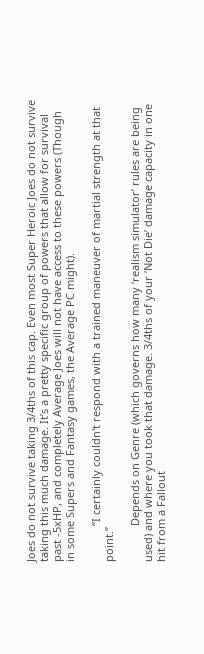Joes do not survive taking 3/4ths of this cap. Even most Super Heroic Joes do not survive taking this much damage. It’s a pretty specific group of powers that allow for survival past -5xHP, and completely Average Joes will not have access to these powers (Though in some Supers and Fantasy games, the Average PC might).

            “I certainly couldn't respond with a trained maneuver of martial strength at that point.”

            Depends on Genre (which governs how many ‘realism simulator’ rules are being used) and where you took that damage. 3/4ths of your ‘Not Die’ damage capacity in one hit from a Fallout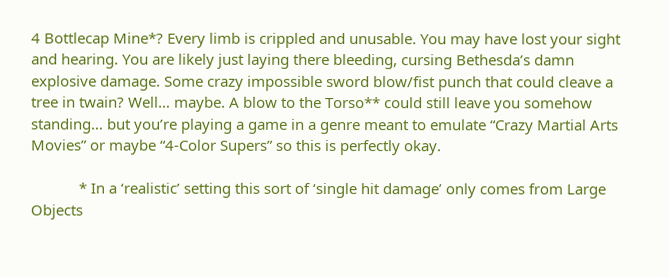4 Bottlecap Mine*? Every limb is crippled and unusable. You may have lost your sight and hearing. You are likely just laying there bleeding, cursing Bethesda’s damn explosive damage. Some crazy impossible sword blow/fist punch that could cleave a tree in twain? Well… maybe. A blow to the Torso** could still leave you somehow standing… but you’re playing a game in a genre meant to emulate “Crazy Martial Arts Movies” or maybe “4-Color Supers” so this is perfectly okay.

            * In a ‘realistic’ setting this sort of ‘single hit damage’ only comes from Large Objects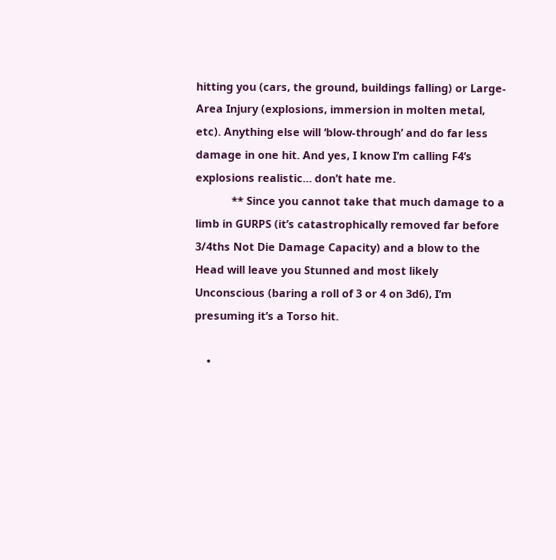hitting you (cars, the ground, buildings falling) or Large-Area Injury (explosions, immersion in molten metal, etc). Anything else will ‘blow-through’ and do far less damage in one hit. And yes, I know I’m calling F4’s explosions realistic… don’t hate me.
            ** Since you cannot take that much damage to a limb in GURPS (it’s catastrophically removed far before 3/4ths Not Die Damage Capacity) and a blow to the Head will leave you Stunned and most likely Unconscious (baring a roll of 3 or 4 on 3d6), I’m presuming it’s a Torso hit.

    •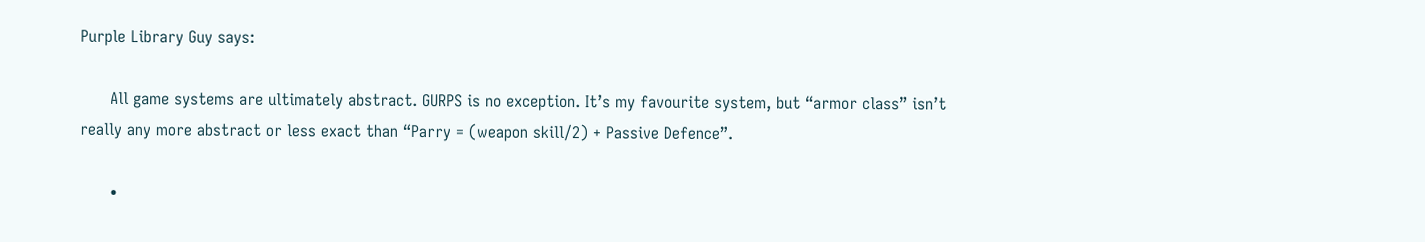Purple Library Guy says:

      All game systems are ultimately abstract. GURPS is no exception. It’s my favourite system, but “armor class” isn’t really any more abstract or less exact than “Parry = (weapon skill/2) + Passive Defence”.

      •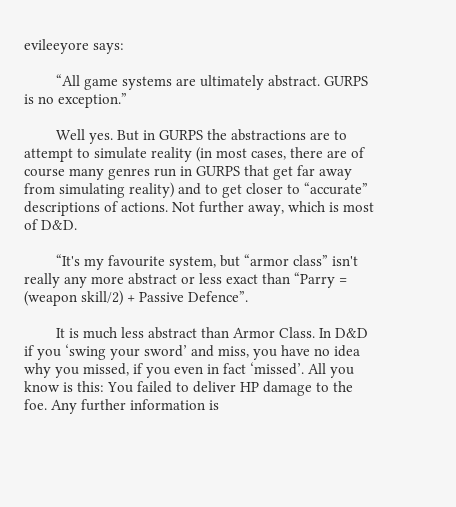evileeyore says:

        “All game systems are ultimately abstract. GURPS is no exception.”

        Well yes. But in GURPS the abstractions are to attempt to simulate reality (in most cases, there are of course many genres run in GURPS that get far away from simulating reality) and to get closer to “accurate” descriptions of actions. Not further away, which is most of D&D.

        “It's my favourite system, but “armor class” isn't really any more abstract or less exact than “Parry = (weapon skill/2) + Passive Defence”.

        It is much less abstract than Armor Class. In D&D if you ‘swing your sword’ and miss, you have no idea why you missed, if you even in fact ‘missed’. All you know is this: You failed to deliver HP damage to the foe. Any further information is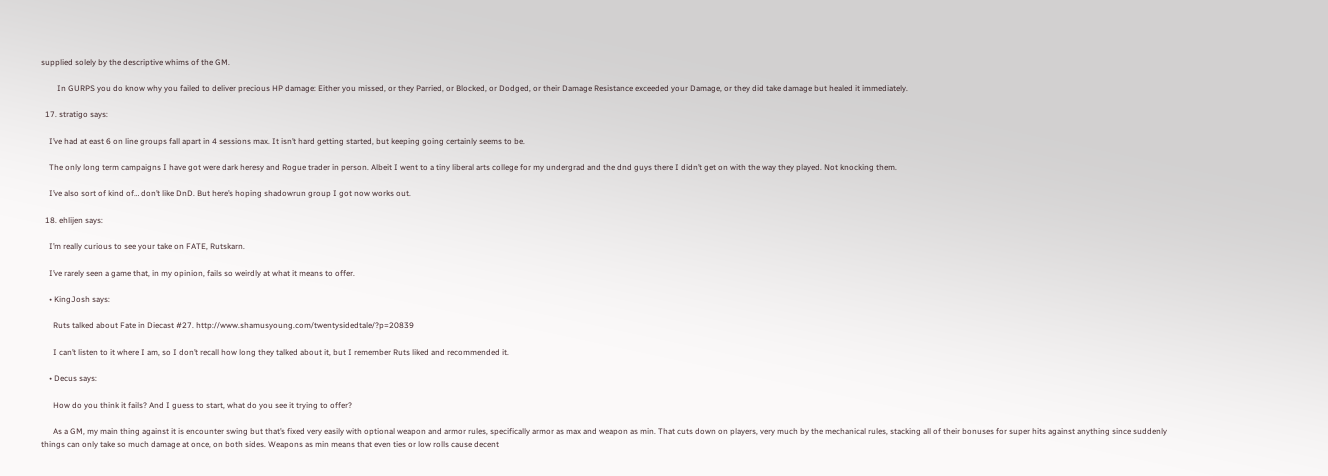supplied solely by the descriptive whims of the GM.

        In GURPS you do know why you failed to deliver precious HP damage: Either you missed, or they Parried, or Blocked, or Dodged, or their Damage Resistance exceeded your Damage, or they did take damage but healed it immediately.

  17. stratigo says:

    I’ve had at east 6 on line groups fall apart in 4 sessions max. It isn’t hard getting started, but keeping going certainly seems to be.

    The only long term campaigns I have got were dark heresy and Rogue trader in person. Albeit I went to a tiny liberal arts college for my undergrad and the dnd guys there I didn’t get on with the way they played. Not knocking them.

    I’ve also sort of kind of… don’t like DnD. But here’s hoping shadowrun group I got now works out.

  18. ehlijen says:

    I’m really curious to see your take on FATE, Rutskarn.

    I’ve rarely seen a game that, in my opinion, fails so weirdly at what it means to offer.

    • KingJosh says:

      Ruts talked about Fate in Diecast #27. http://www.shamusyoung.com/twentysidedtale/?p=20839

      I can’t listen to it where I am, so I don’t recall how long they talked about it, but I remember Ruts liked and recommended it.

    • Decus says:

      How do you think it fails? And I guess to start, what do you see it trying to offer?

      As a GM, my main thing against it is encounter swing but that’s fixed very easily with optional weapon and armor rules, specifically armor as max and weapon as min. That cuts down on players, very much by the mechanical rules, stacking all of their bonuses for super hits against anything since suddenly things can only take so much damage at once, on both sides. Weapons as min means that even ties or low rolls cause decent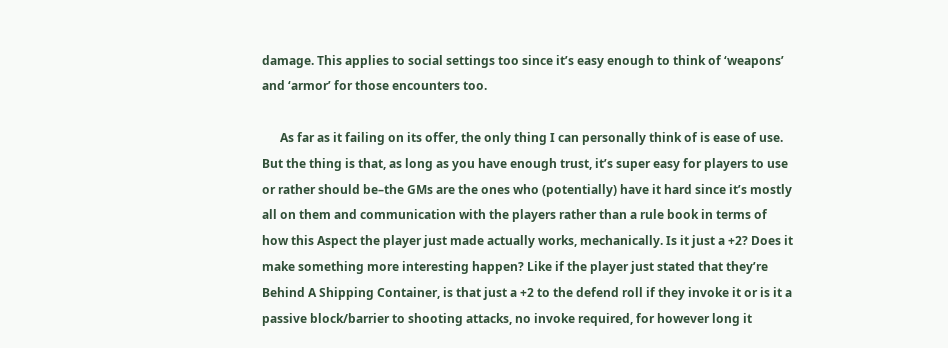damage. This applies to social settings too since it’s easy enough to think of ‘weapons’ and ‘armor’ for those encounters too.

      As far as it failing on its offer, the only thing I can personally think of is ease of use. But the thing is that, as long as you have enough trust, it’s super easy for players to use or rather should be–the GMs are the ones who (potentially) have it hard since it’s mostly all on them and communication with the players rather than a rule book in terms of how this Aspect the player just made actually works, mechanically. Is it just a +2? Does it make something more interesting happen? Like if the player just stated that they’re Behind A Shipping Container, is that just a +2 to the defend roll if they invoke it or is it a passive block/barrier to shooting attacks, no invoke required, for however long it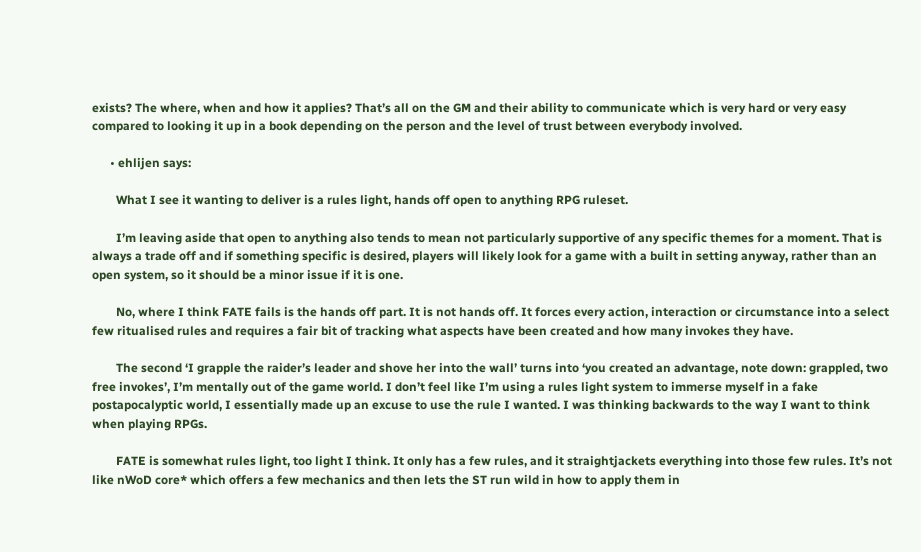exists? The where, when and how it applies? That’s all on the GM and their ability to communicate which is very hard or very easy compared to looking it up in a book depending on the person and the level of trust between everybody involved.

      • ehlijen says:

        What I see it wanting to deliver is a rules light, hands off open to anything RPG ruleset.

        I’m leaving aside that open to anything also tends to mean not particularly supportive of any specific themes for a moment. That is always a trade off and if something specific is desired, players will likely look for a game with a built in setting anyway, rather than an open system, so it should be a minor issue if it is one.

        No, where I think FATE fails is the hands off part. It is not hands off. It forces every action, interaction or circumstance into a select few ritualised rules and requires a fair bit of tracking what aspects have been created and how many invokes they have.

        The second ‘I grapple the raider’s leader and shove her into the wall’ turns into ‘you created an advantage, note down: grappled, two free invokes’, I’m mentally out of the game world. I don’t feel like I’m using a rules light system to immerse myself in a fake postapocalyptic world, I essentially made up an excuse to use the rule I wanted. I was thinking backwards to the way I want to think when playing RPGs.

        FATE is somewhat rules light, too light I think. It only has a few rules, and it straightjackets everything into those few rules. It’s not like nWoD core* which offers a few mechanics and then lets the ST run wild in how to apply them in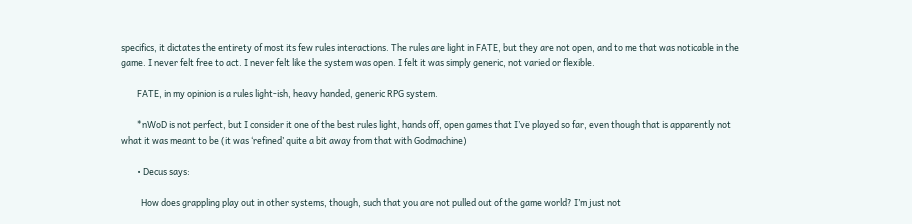specifics, it dictates the entirety of most its few rules interactions. The rules are light in FATE, but they are not open, and to me that was noticable in the game. I never felt free to act. I never felt like the system was open. I felt it was simply generic, not varied or flexible.

        FATE, in my opinion is a rules light-ish, heavy handed, generic RPG system.

        *nWoD is not perfect, but I consider it one of the best rules light, hands off, open games that I’ve played so far, even though that is apparently not what it was meant to be (it was ‘refined’ quite a bit away from that with Godmachine)

        • Decus says:

          How does grappling play out in other systems, though, such that you are not pulled out of the game world? I’m just not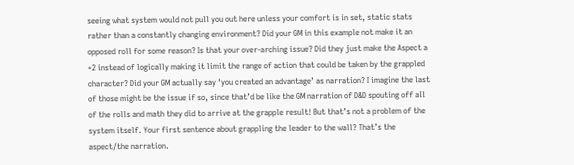seeing what system would not pull you out here unless your comfort is in set, static stats rather than a constantly changing environment? Did your GM in this example not make it an opposed roll for some reason? Is that your over-arching issue? Did they just make the Aspect a +2 instead of logically making it limit the range of action that could be taken by the grappled character? Did your GM actually say ‘you created an advantage’ as narration? I imagine the last of those might be the issue if so, since that’d be like the GM narration of D&D spouting off all of the rolls and math they did to arrive at the grapple result! But that’s not a problem of the system itself. Your first sentence about grappling the leader to the wall? That’s the aspect/the narration.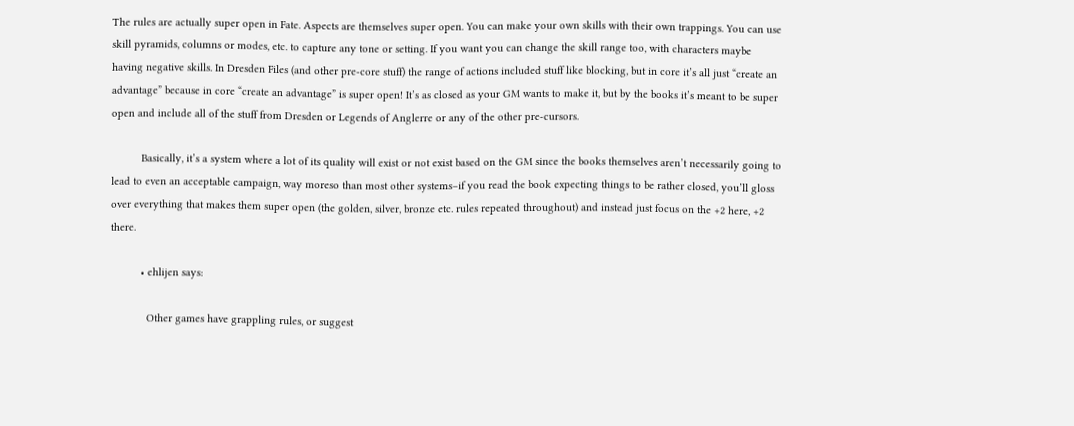The rules are actually super open in Fate. Aspects are themselves super open. You can make your own skills with their own trappings. You can use skill pyramids, columns or modes, etc. to capture any tone or setting. If you want you can change the skill range too, with characters maybe having negative skills. In Dresden Files (and other pre-core stuff) the range of actions included stuff like blocking, but in core it’s all just “create an advantage” because in core “create an advantage” is super open! It’s as closed as your GM wants to make it, but by the books it’s meant to be super open and include all of the stuff from Dresden or Legends of Anglerre or any of the other pre-cursors.

          Basically, it’s a system where a lot of its quality will exist or not exist based on the GM since the books themselves aren’t necessarily going to lead to even an acceptable campaign, way moreso than most other systems–if you read the book expecting things to be rather closed, you’ll gloss over everything that makes them super open (the golden, silver, bronze etc. rules repeated throughout) and instead just focus on the +2 here, +2 there.

          • ehlijen says:

            Other games have grappling rules, or suggest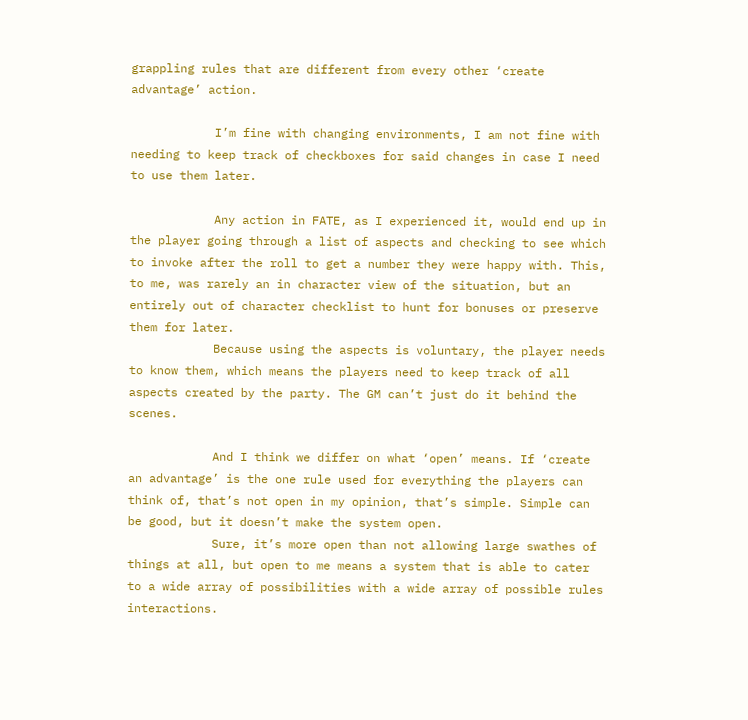grappling rules that are different from every other ‘create advantage’ action.

            I’m fine with changing environments, I am not fine with needing to keep track of checkboxes for said changes in case I need to use them later.

            Any action in FATE, as I experienced it, would end up in the player going through a list of aspects and checking to see which to invoke after the roll to get a number they were happy with. This, to me, was rarely an in character view of the situation, but an entirely out of character checklist to hunt for bonuses or preserve them for later.
            Because using the aspects is voluntary, the player needs to know them, which means the players need to keep track of all aspects created by the party. The GM can’t just do it behind the scenes.

            And I think we differ on what ‘open’ means. If ‘create an advantage’ is the one rule used for everything the players can think of, that’s not open in my opinion, that’s simple. Simple can be good, but it doesn’t make the system open.
            Sure, it’s more open than not allowing large swathes of things at all, but open to me means a system that is able to cater to a wide array of possibilities with a wide array of possible rules interactions.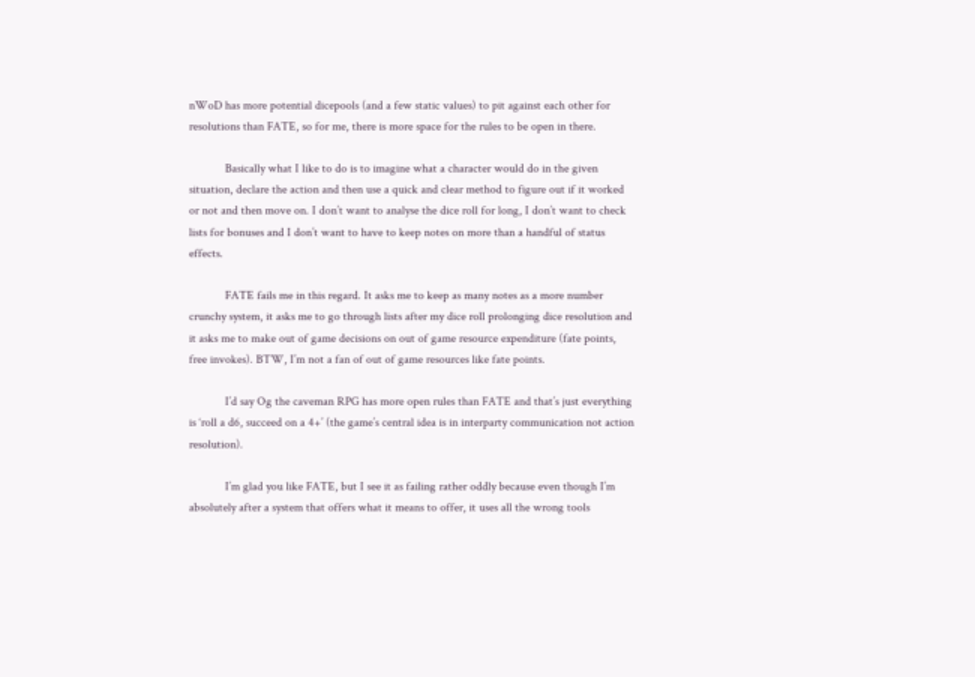nWoD has more potential dicepools (and a few static values) to pit against each other for resolutions than FATE, so for me, there is more space for the rules to be open in there.

            Basically what I like to do is to imagine what a character would do in the given situation, declare the action and then use a quick and clear method to figure out if it worked or not and then move on. I don’t want to analyse the dice roll for long, I don’t want to check lists for bonuses and I don’t want to have to keep notes on more than a handful of status effects.

            FATE fails me in this regard. It asks me to keep as many notes as a more number crunchy system, it asks me to go through lists after my dice roll prolonging dice resolution and it asks me to make out of game decisions on out of game resource expenditure (fate points, free invokes). BTW, I’m not a fan of out of game resources like fate points.

            I’d say Og the caveman RPG has more open rules than FATE and that’s just everything is ‘roll a d6, succeed on a 4+’ (the game’s central idea is in interparty communication not action resolution).

            I’m glad you like FATE, but I see it as failing rather oddly because even though I’m absolutely after a system that offers what it means to offer, it uses all the wrong tools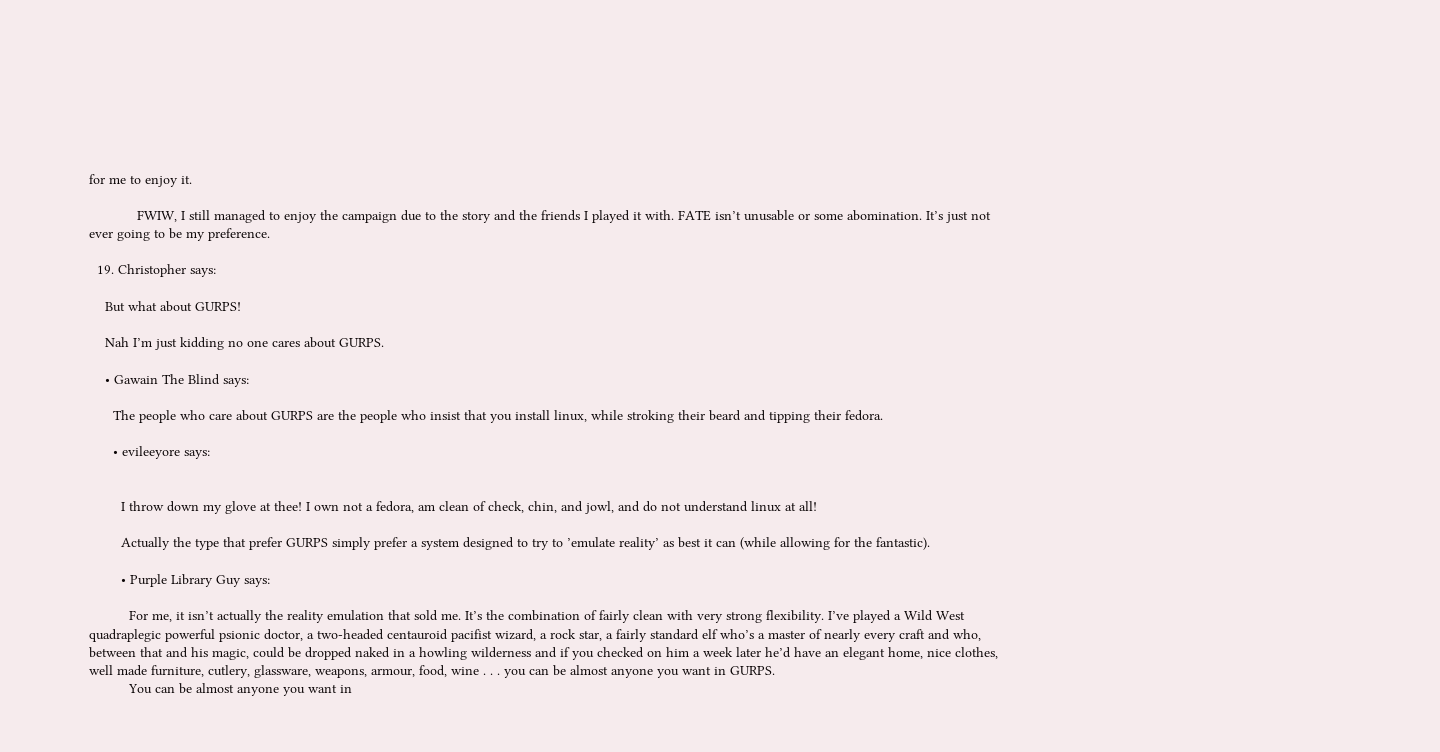for me to enjoy it.

            FWIW, I still managed to enjoy the campaign due to the story and the friends I played it with. FATE isn’t unusable or some abomination. It’s just not ever going to be my preference.

  19. Christopher says:

    But what about GURPS!

    Nah I’m just kidding no one cares about GURPS.

    • Gawain The Blind says:

      The people who care about GURPS are the people who insist that you install linux, while stroking their beard and tipping their fedora.

      • evileeyore says:


        I throw down my glove at thee! I own not a fedora, am clean of check, chin, and jowl, and do not understand linux at all!

        Actually the type that prefer GURPS simply prefer a system designed to try to ’emulate reality’ as best it can (while allowing for the fantastic).

        • Purple Library Guy says:

          For me, it isn’t actually the reality emulation that sold me. It’s the combination of fairly clean with very strong flexibility. I’ve played a Wild West quadraplegic powerful psionic doctor, a two-headed centauroid pacifist wizard, a rock star, a fairly standard elf who’s a master of nearly every craft and who, between that and his magic, could be dropped naked in a howling wilderness and if you checked on him a week later he’d have an elegant home, nice clothes, well made furniture, cutlery, glassware, weapons, armour, food, wine . . . you can be almost anyone you want in GURPS.
          You can be almost anyone you want in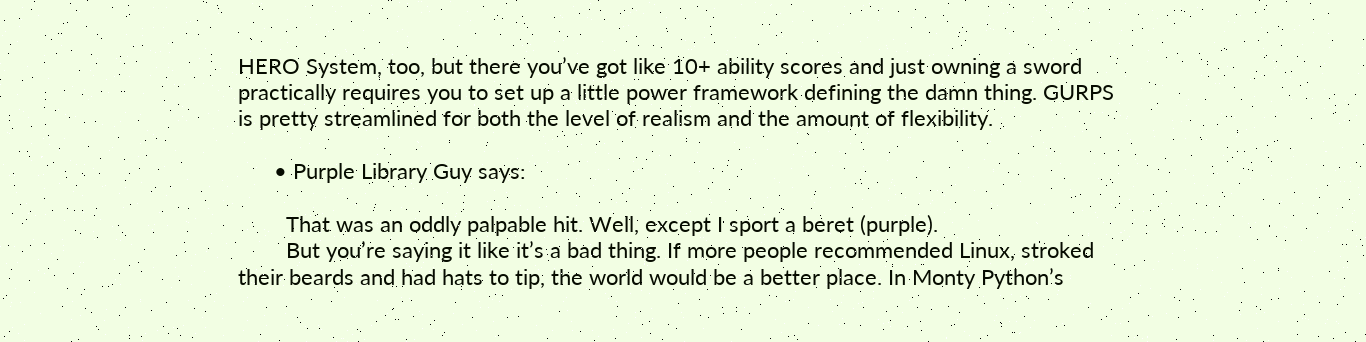HERO System, too, but there you’ve got like 10+ ability scores and just owning a sword practically requires you to set up a little power framework defining the damn thing. GURPS is pretty streamlined for both the level of realism and the amount of flexibility.

      • Purple Library Guy says:

        That was an oddly palpable hit. Well, except I sport a beret (purple).
        But you’re saying it like it’s a bad thing. If more people recommended Linux, stroked their beards and had hats to tip, the world would be a better place. In Monty Python’s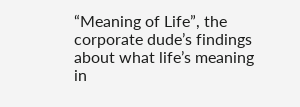“Meaning of Life”, the corporate dude’s findings about what life’s meaning in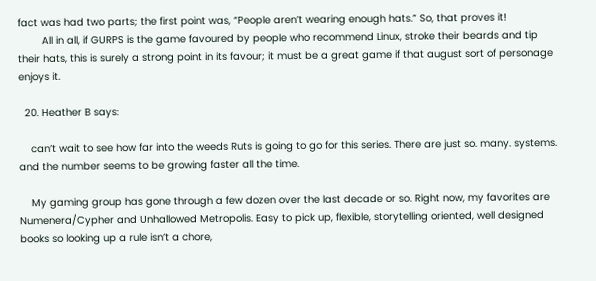fact was had two parts; the first point was, “People aren’t wearing enough hats.” So, that proves it!
        All in all, if GURPS is the game favoured by people who recommend Linux, stroke their beards and tip their hats, this is surely a strong point in its favour; it must be a great game if that august sort of personage enjoys it.

  20. Heather B says:

    can’t wait to see how far into the weeds Ruts is going to go for this series. There are just so. many. systems. and the number seems to be growing faster all the time.

    My gaming group has gone through a few dozen over the last decade or so. Right now, my favorites are Numenera/Cypher and Unhallowed Metropolis. Easy to pick up, flexible, storytelling oriented, well designed books so looking up a rule isn’t a chore,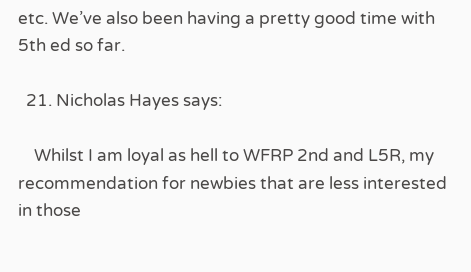etc. We’ve also been having a pretty good time with 5th ed so far.

  21. Nicholas Hayes says:

    Whilst I am loyal as hell to WFRP 2nd and L5R, my recommendation for newbies that are less interested in those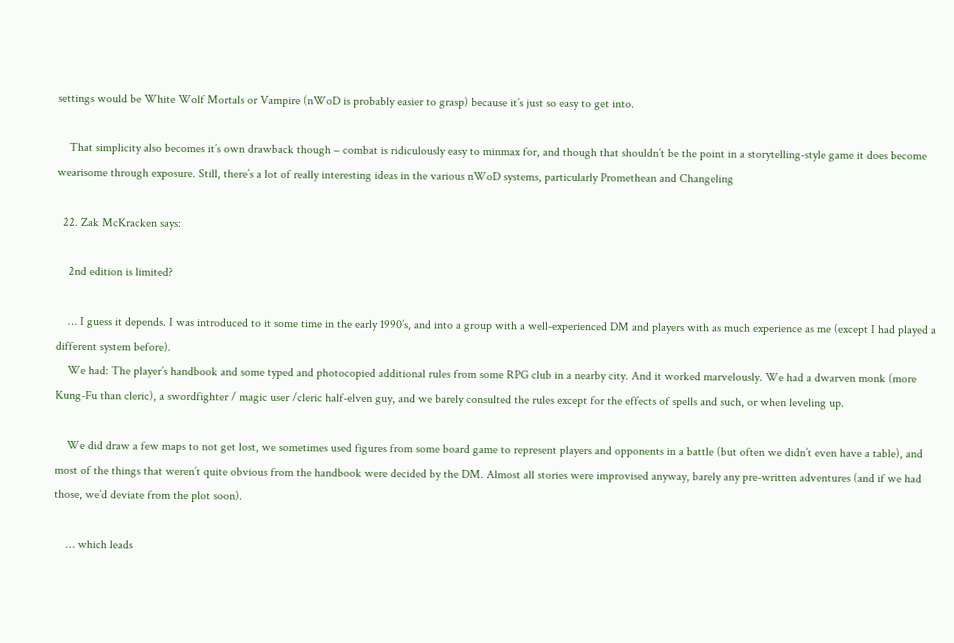settings would be White Wolf Mortals or Vampire (nWoD is probably easier to grasp) because it’s just so easy to get into.

    That simplicity also becomes it’s own drawback though – combat is ridiculously easy to minmax for, and though that shouldn’t be the point in a storytelling-style game it does become wearisome through exposure. Still, there’s a lot of really interesting ideas in the various nWoD systems, particularly Promethean and Changeling

  22. Zak McKracken says:

    2nd edition is limited?

    … I guess it depends. I was introduced to it some time in the early 1990’s, and into a group with a well-experienced DM and players with as much experience as me (except I had played a different system before).
    We had: The player’s handbook and some typed and photocopied additional rules from some RPG club in a nearby city. And it worked marvelously. We had a dwarven monk (more Kung-Fu than cleric), a swordfighter / magic user /cleric half-elven guy, and we barely consulted the rules except for the effects of spells and such, or when leveling up.

    We did draw a few maps to not get lost, we sometimes used figures from some board game to represent players and opponents in a battle (but often we didn’t even have a table), and most of the things that weren’t quite obvious from the handbook were decided by the DM. Almost all stories were improvised anyway, barely any pre-written adventures (and if we had those, we’d deviate from the plot soon).

    … which leads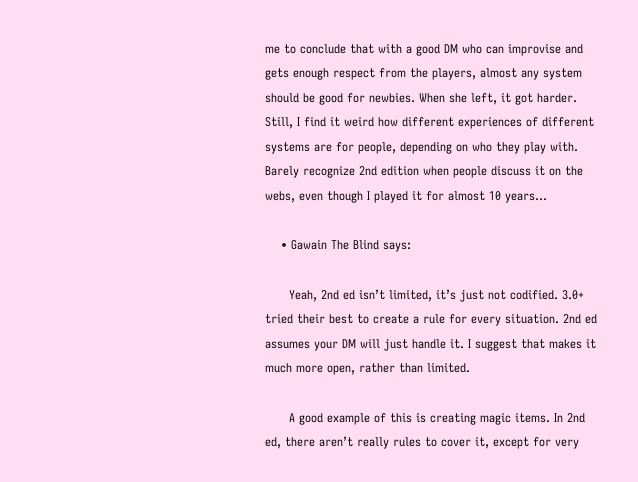me to conclude that with a good DM who can improvise and gets enough respect from the players, almost any system should be good for newbies. When she left, it got harder. Still, I find it weird how different experiences of different systems are for people, depending on who they play with. Barely recognize 2nd edition when people discuss it on the webs, even though I played it for almost 10 years…

    • Gawain The Blind says:

      Yeah, 2nd ed isn’t limited, it’s just not codified. 3.0+ tried their best to create a rule for every situation. 2nd ed assumes your DM will just handle it. I suggest that makes it much more open, rather than limited.

      A good example of this is creating magic items. In 2nd ed, there aren’t really rules to cover it, except for very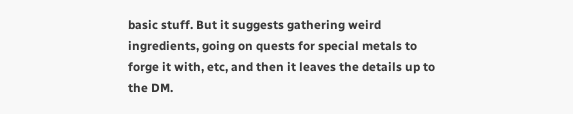basic stuff. But it suggests gathering weird ingredients, going on quests for special metals to forge it with, etc, and then it leaves the details up to the DM.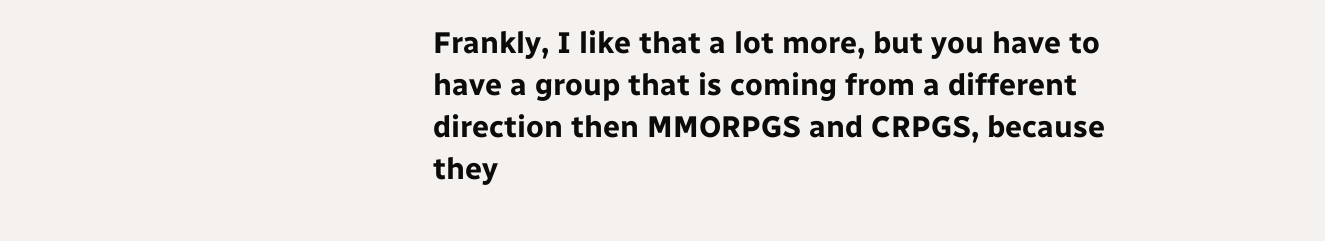Frankly, I like that a lot more, but you have to have a group that is coming from a different direction then MMORPGS and CRPGS, because they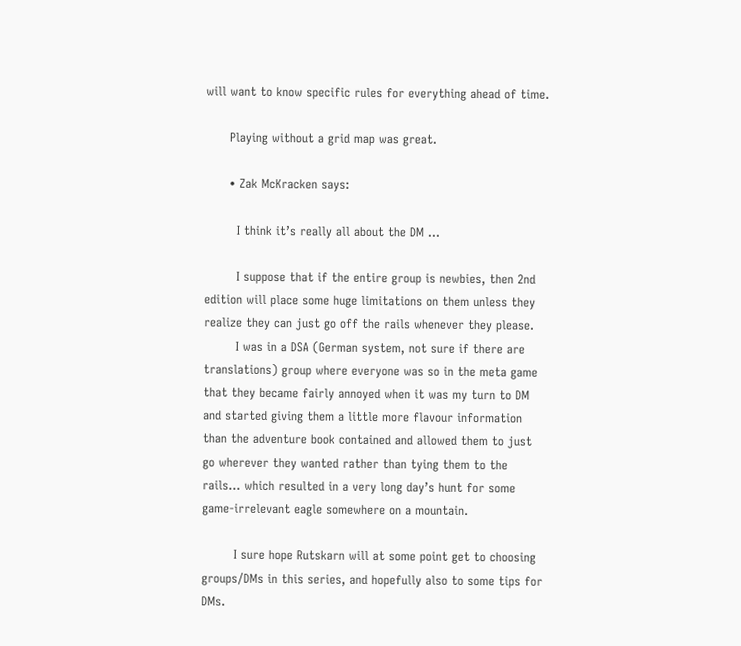will want to know specific rules for everything ahead of time.

      Playing without a grid map was great.

      • Zak McKracken says:

        I think it’s really all about the DM …

        I suppose that if the entire group is newbies, then 2nd edition will place some huge limitations on them unless they realize they can just go off the rails whenever they please.
        I was in a DSA (German system, not sure if there are translations) group where everyone was so in the meta game that they became fairly annoyed when it was my turn to DM and started giving them a little more flavour information than the adventure book contained and allowed them to just go wherever they wanted rather than tying them to the rails… which resulted in a very long day’s hunt for some game-irrelevant eagle somewhere on a mountain.

        I sure hope Rutskarn will at some point get to choosing groups/DMs in this series, and hopefully also to some tips for DMs.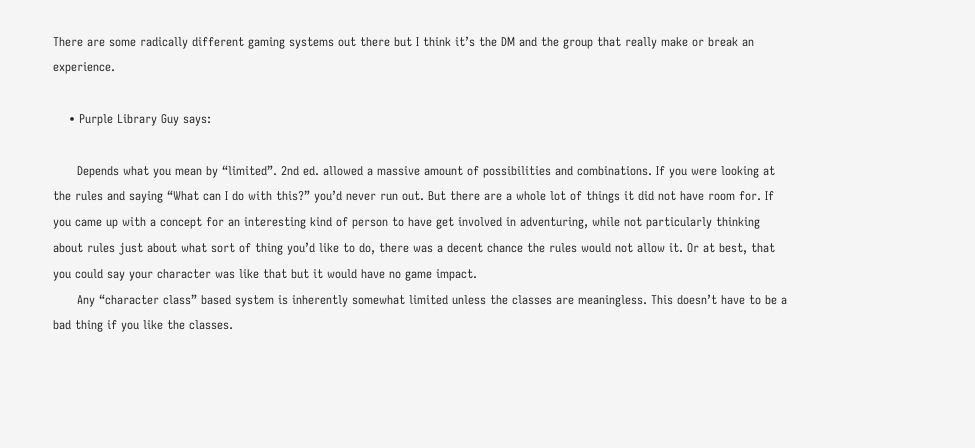There are some radically different gaming systems out there but I think it’s the DM and the group that really make or break an experience.

    • Purple Library Guy says:

      Depends what you mean by “limited”. 2nd ed. allowed a massive amount of possibilities and combinations. If you were looking at the rules and saying “What can I do with this?” you’d never run out. But there are a whole lot of things it did not have room for. If you came up with a concept for an interesting kind of person to have get involved in adventuring, while not particularly thinking about rules just about what sort of thing you’d like to do, there was a decent chance the rules would not allow it. Or at best, that you could say your character was like that but it would have no game impact.
      Any “character class” based system is inherently somewhat limited unless the classes are meaningless. This doesn’t have to be a bad thing if you like the classes.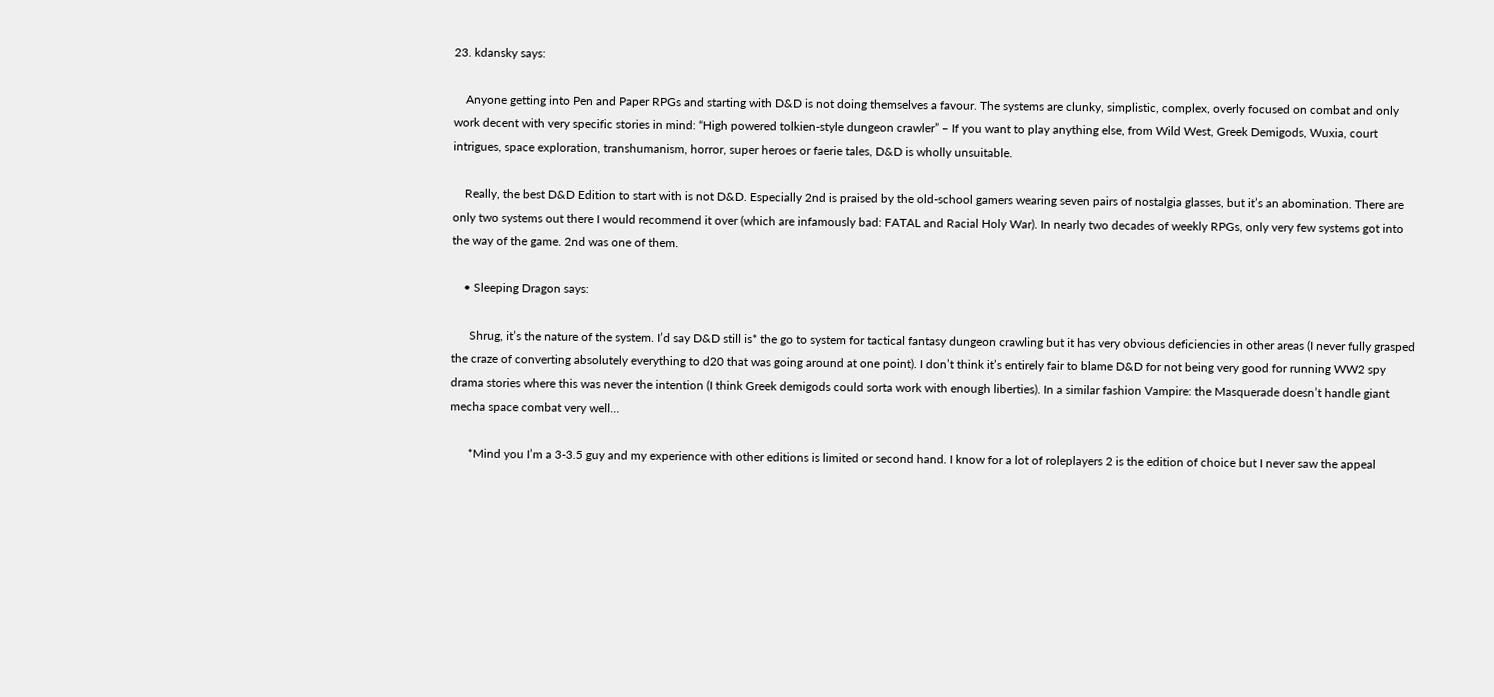23. kdansky says:

    Anyone getting into Pen and Paper RPGs and starting with D&D is not doing themselves a favour. The systems are clunky, simplistic, complex, overly focused on combat and only work decent with very specific stories in mind: “High powered tolkien-style dungeon crawler” – If you want to play anything else, from Wild West, Greek Demigods, Wuxia, court intrigues, space exploration, transhumanism, horror, super heroes or faerie tales, D&D is wholly unsuitable.

    Really, the best D&D Edition to start with is not D&D. Especially 2nd is praised by the old-school gamers wearing seven pairs of nostalgia glasses, but it’s an abomination. There are only two systems out there I would recommend it over (which are infamously bad: FATAL and Racial Holy War). In nearly two decades of weekly RPGs, only very few systems got into the way of the game. 2nd was one of them.

    • Sleeping Dragon says:

      Shrug, it’s the nature of the system. I’d say D&D still is* the go to system for tactical fantasy dungeon crawling but it has very obvious deficiencies in other areas (I never fully grasped the craze of converting absolutely everything to d20 that was going around at one point). I don’t think it’s entirely fair to blame D&D for not being very good for running WW2 spy drama stories where this was never the intention (I think Greek demigods could sorta work with enough liberties). In a similar fashion Vampire: the Masquerade doesn’t handle giant mecha space combat very well…

      *Mind you I’m a 3-3.5 guy and my experience with other editions is limited or second hand. I know for a lot of roleplayers 2 is the edition of choice but I never saw the appeal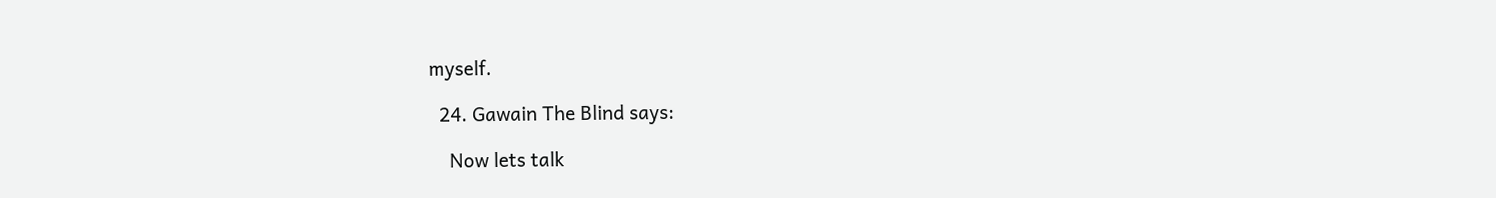myself.

  24. Gawain The Blind says:

    Now lets talk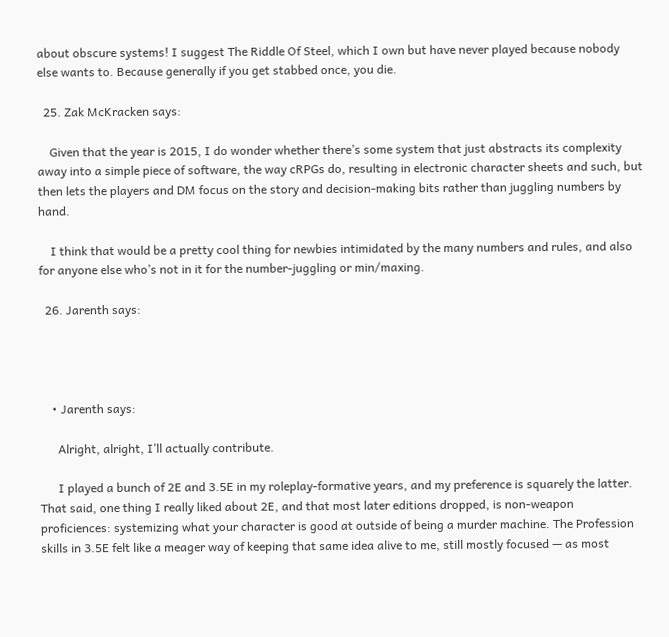about obscure systems! I suggest The Riddle Of Steel, which I own but have never played because nobody else wants to. Because generally if you get stabbed once, you die.

  25. Zak McKracken says:

    Given that the year is 2015, I do wonder whether there’s some system that just abstracts its complexity away into a simple piece of software, the way cRPGs do, resulting in electronic character sheets and such, but then lets the players and DM focus on the story and decision-making bits rather than juggling numbers by hand.

    I think that would be a pretty cool thing for newbies intimidated by the many numbers and rules, and also for anyone else who’s not in it for the number-juggling or min/maxing.

  26. Jarenth says:




    • Jarenth says:

      Alright, alright, I’ll actually contribute.

      I played a bunch of 2E and 3.5E in my roleplay-formative years, and my preference is squarely the latter. That said, one thing I really liked about 2E, and that most later editions dropped, is non-weapon proficiences: systemizing what your character is good at outside of being a murder machine. The Profession skills in 3.5E felt like a meager way of keeping that same idea alive to me, still mostly focused — as most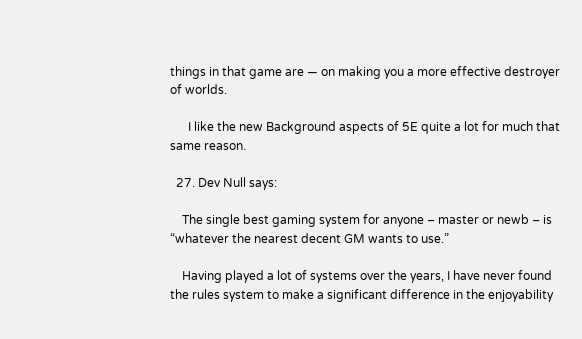things in that game are — on making you a more effective destroyer of worlds.

      I like the new Background aspects of 5E quite a lot for much that same reason.

  27. Dev Null says:

    The single best gaming system for anyone – master or newb – is “whatever the nearest decent GM wants to use.”

    Having played a lot of systems over the years, I have never found the rules system to make a significant difference in the enjoyability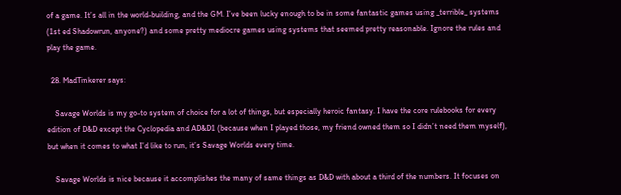of a game. It’s all in the world-building, and the GM. I’ve been lucky enough to be in some fantastic games using _terrible_ systems (1st ed Shadowrun, anyone?) and some pretty mediocre games using systems that seemed pretty reasonable. Ignore the rules and play the game.

  28. MadTinkerer says:

    Savage Worlds is my go-to system of choice for a lot of things, but especially heroic fantasy. I have the core rulebooks for every edition of D&D except the Cyclopedia and AD&D1 (because when I played those, my friend owned them so I didn’t need them myself), but when it comes to what I’d like to run, it’s Savage Worlds every time.

    Savage Worlds is nice because it accomplishes the many of same things as D&D with about a third of the numbers. It focuses on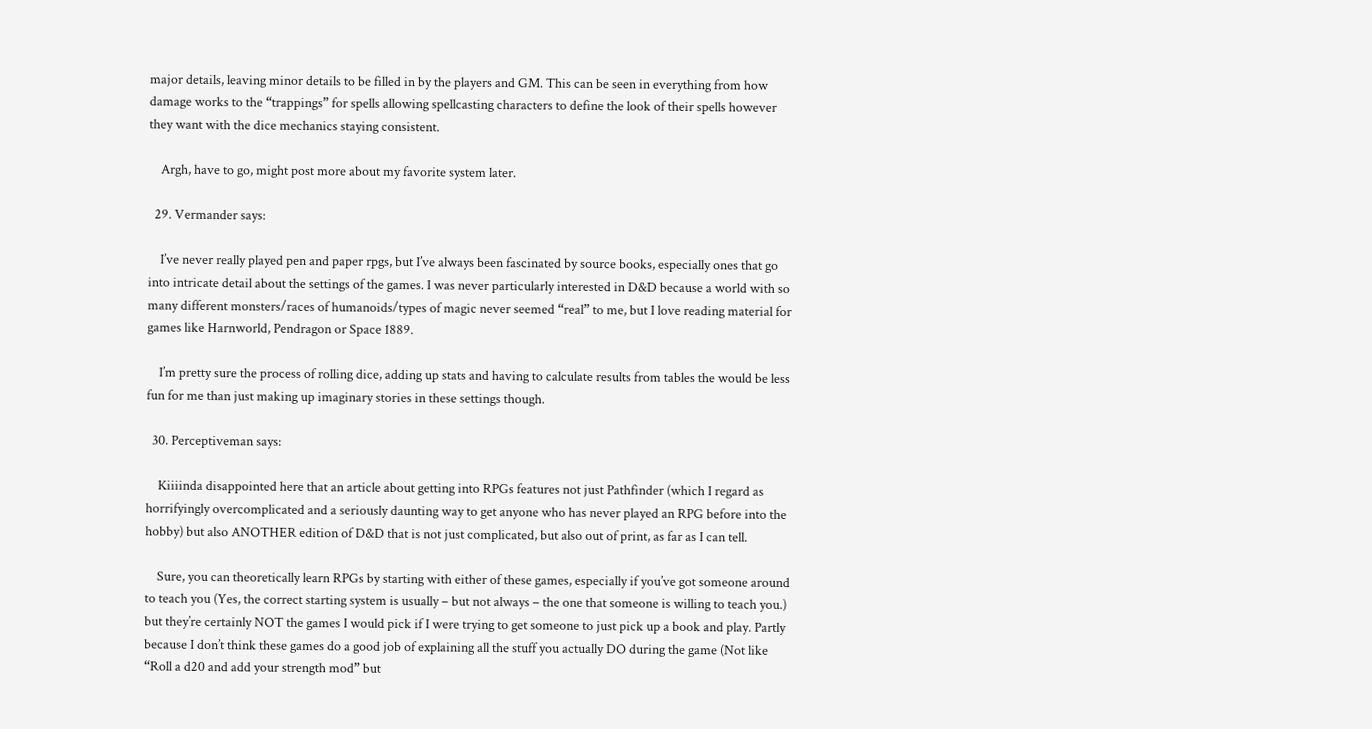major details, leaving minor details to be filled in by the players and GM. This can be seen in everything from how damage works to the “trappings” for spells allowing spellcasting characters to define the look of their spells however they want with the dice mechanics staying consistent.

    Argh, have to go, might post more about my favorite system later.

  29. Vermander says:

    I’ve never really played pen and paper rpgs, but I’ve always been fascinated by source books, especially ones that go into intricate detail about the settings of the games. I was never particularly interested in D&D because a world with so many different monsters/races of humanoids/types of magic never seemed “real” to me, but I love reading material for games like Harnworld, Pendragon or Space 1889.

    I’m pretty sure the process of rolling dice, adding up stats and having to calculate results from tables the would be less fun for me than just making up imaginary stories in these settings though.

  30. Perceptiveman says:

    Kiiiinda disappointed here that an article about getting into RPGs features not just Pathfinder (which I regard as horrifyingly overcomplicated and a seriously daunting way to get anyone who has never played an RPG before into the hobby) but also ANOTHER edition of D&D that is not just complicated, but also out of print, as far as I can tell.

    Sure, you can theoretically learn RPGs by starting with either of these games, especially if you’ve got someone around to teach you (Yes, the correct starting system is usually – but not always – the one that someone is willing to teach you.) but they’re certainly NOT the games I would pick if I were trying to get someone to just pick up a book and play. Partly because I don’t think these games do a good job of explaining all the stuff you actually DO during the game (Not like “Roll a d20 and add your strength mod” but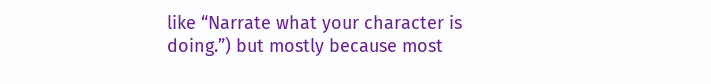like “Narrate what your character is doing.”) but mostly because most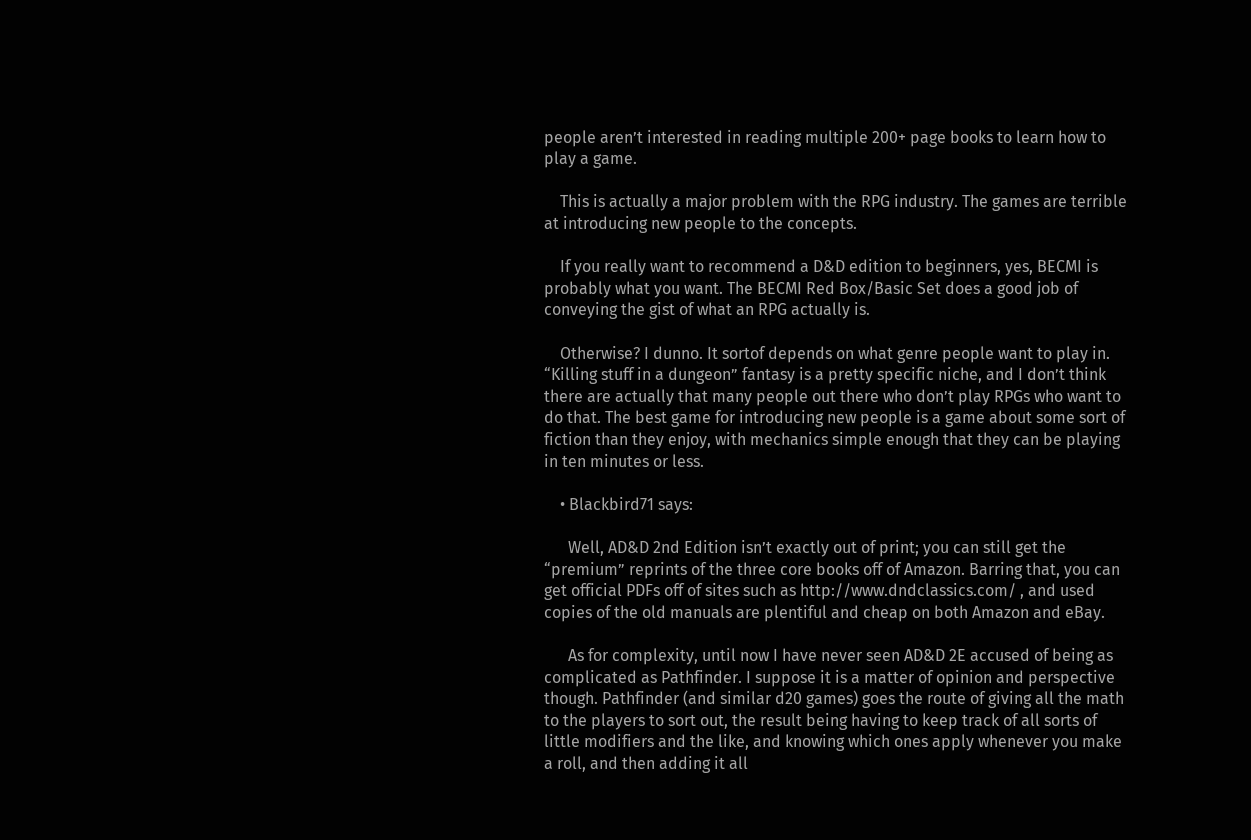people aren’t interested in reading multiple 200+ page books to learn how to play a game.

    This is actually a major problem with the RPG industry. The games are terrible at introducing new people to the concepts.

    If you really want to recommend a D&D edition to beginners, yes, BECMI is probably what you want. The BECMI Red Box/Basic Set does a good job of conveying the gist of what an RPG actually is.

    Otherwise? I dunno. It sortof depends on what genre people want to play in. “Killing stuff in a dungeon” fantasy is a pretty specific niche, and I don’t think there are actually that many people out there who don’t play RPGs who want to do that. The best game for introducing new people is a game about some sort of fiction than they enjoy, with mechanics simple enough that they can be playing in ten minutes or less.

    • Blackbird71 says:

      Well, AD&D 2nd Edition isn’t exactly out of print; you can still get the “premium” reprints of the three core books off of Amazon. Barring that, you can get official PDFs off of sites such as http://www.dndclassics.com/ , and used copies of the old manuals are plentiful and cheap on both Amazon and eBay.

      As for complexity, until now I have never seen AD&D 2E accused of being as complicated as Pathfinder. I suppose it is a matter of opinion and perspective though. Pathfinder (and similar d20 games) goes the route of giving all the math to the players to sort out, the result being having to keep track of all sorts of little modifiers and the like, and knowing which ones apply whenever you make a roll, and then adding it all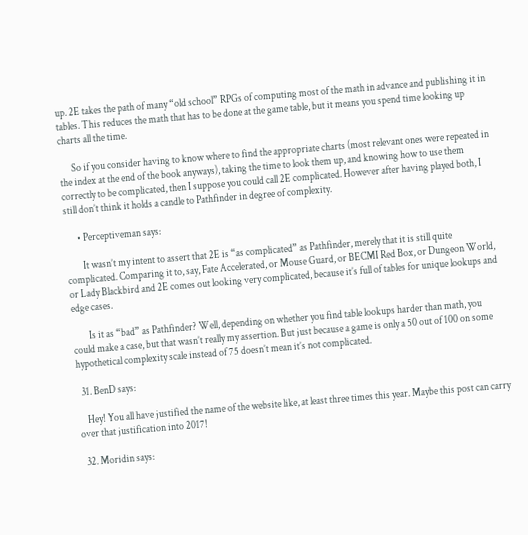up. 2E takes the path of many “old school” RPGs of computing most of the math in advance and publishing it in tables. This reduces the math that has to be done at the game table, but it means you spend time looking up charts all the time.

      So if you consider having to know where to find the appropriate charts (most relevant ones were repeated in the index at the end of the book anyways), taking the time to look them up, and knowing how to use them correctly to be complicated, then I suppose you could call 2E complicated. However after having played both, I still don’t think it holds a candle to Pathfinder in degree of complexity.

      • Perceptiveman says:

        It wasn’t my intent to assert that 2E is “as complicated” as Pathfinder, merely that it is still quite complicated. Comparing it to, say, Fate Accelerated, or Mouse Guard, or BECMI Red Box, or Dungeon World, or Lady Blackbird and 2E comes out looking very complicated, because it’s full of tables for unique lookups and edge cases.

        Is it as “bad” as Pathfinder? Well, depending on whether you find table lookups harder than math, you could make a case, but that wasn’t really my assertion. But just because a game is only a 50 out of 100 on some hypothetical complexity scale instead of 75 doesn’t mean it’s not complicated.

  31. BenD says:

    Hey! You all have justified the name of the website like, at least three times this year. Maybe this post can carry over that justification into 2017!

  32. Moridin says: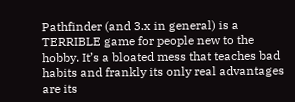Pathfinder (and 3.x in general) is a TERRIBLE game for people new to the hobby. It’s a bloated mess that teaches bad habits and frankly its only real advantages are its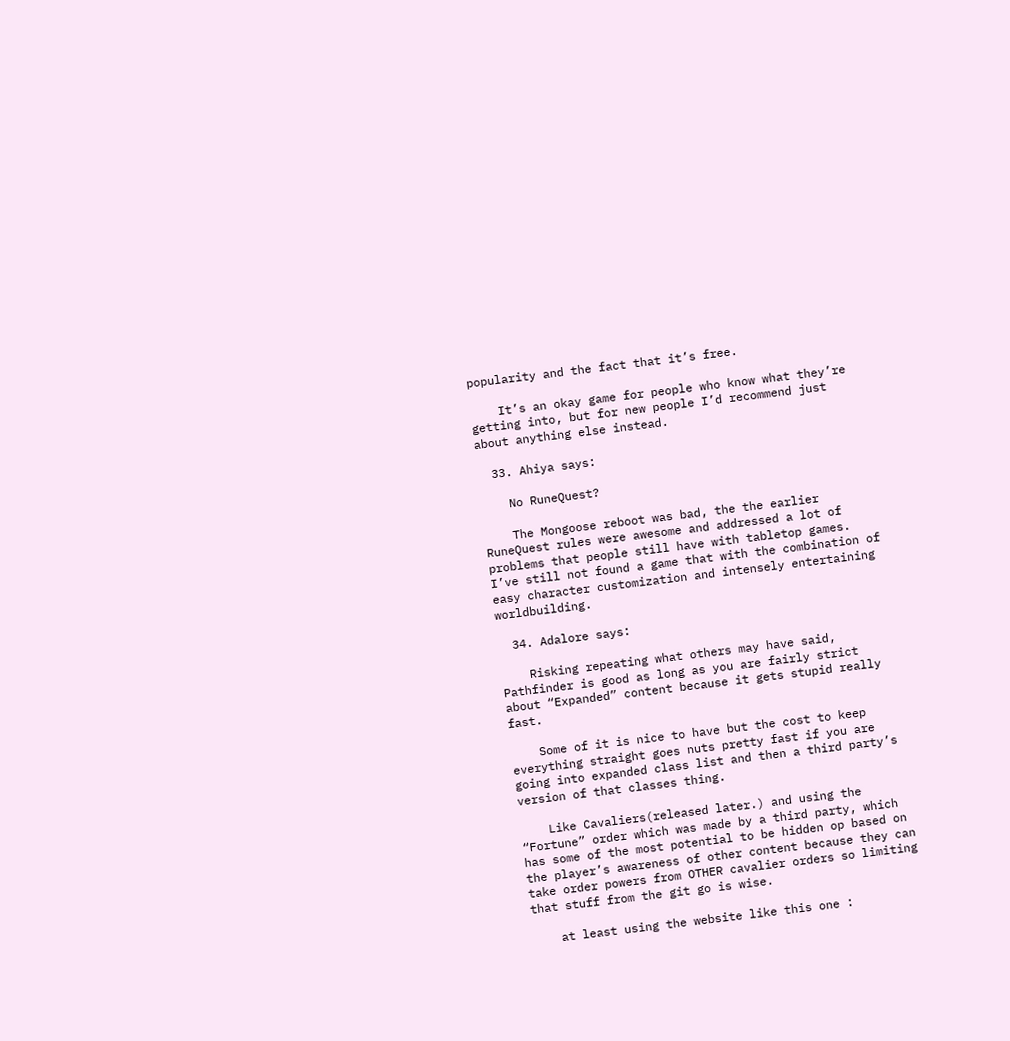popularity and the fact that it’s free.

    It’s an okay game for people who know what they’re getting into, but for new people I’d recommend just about anything else instead.

  33. Ahiya says:

    No RuneQuest?

    The Mongoose reboot was bad, the the earlier RuneQuest rules were awesome and addressed a lot of problems that people still have with tabletop games. I’ve still not found a game that with the combination of easy character customization and intensely entertaining worldbuilding.

  34. Adalore says:

    Risking repeating what others may have said, Pathfinder is good as long as you are fairly strict about “Expanded” content because it gets stupid really fast.

    Some of it is nice to have but the cost to keep everything straight goes nuts pretty fast if you are going into expanded class list and then a third party’s version of that classes thing.

    Like Cavaliers(released later.) and using the “Fortune” order which was made by a third party, which has some of the most potential to be hidden op based on the player’s awareness of other content because they can take order powers from OTHER cavalier orders so limiting that stuff from the git go is wise.

    at least using the website like this one :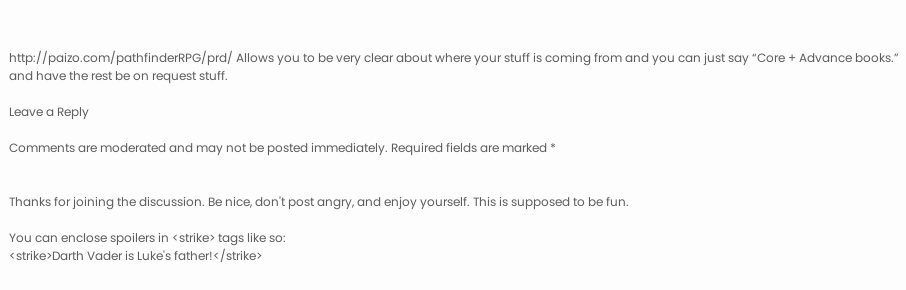http://paizo.com/pathfinderRPG/prd/ Allows you to be very clear about where your stuff is coming from and you can just say “Core + Advance books.” and have the rest be on request stuff.

Leave a Reply

Comments are moderated and may not be posted immediately. Required fields are marked *


Thanks for joining the discussion. Be nice, don't post angry, and enjoy yourself. This is supposed to be fun.

You can enclose spoilers in <strike> tags like so:
<strike>Darth Vader is Luke's father!</strike>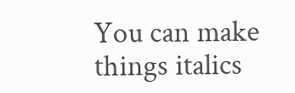You can make things italics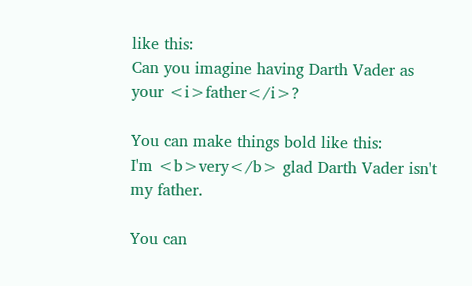like this:
Can you imagine having Darth Vader as your <i>father</i>?

You can make things bold like this:
I'm <b>very</b> glad Darth Vader isn't my father.

You can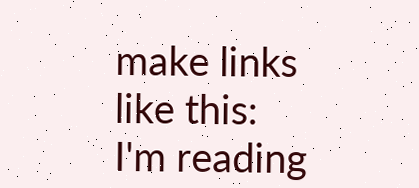make links like this:
I'm reading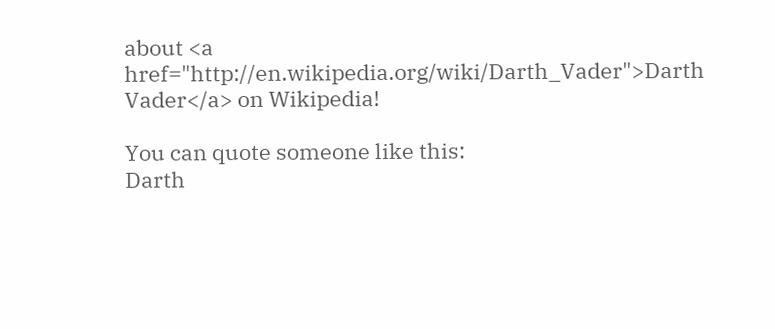about <a href="http://en.wikipedia.org/wiki/Darth_Vader">Darth Vader</a> on Wikipedia!

You can quote someone like this:
Darth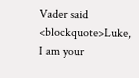Vader said <blockquote>Luke, I am your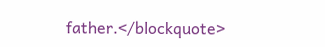father.</blockquote>